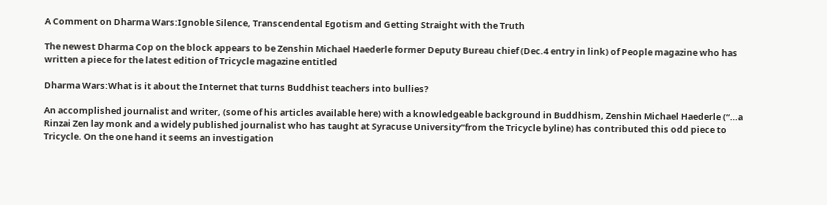A Comment on Dharma Wars:Ignoble Silence, Transcendental Egotism and Getting Straight with the Truth

The newest Dharma Cop on the block appears to be Zenshin Michael Haederle former Deputy Bureau chief (Dec.4 entry in link) of People magazine who has written a piece for the latest edition of Tricycle magazine entitled

Dharma Wars:What is it about the Internet that turns Buddhist teachers into bullies?

An accomplished journalist and writer, (some of his articles available here) with a knowledgeable background in Buddhism, Zenshin Michael Haederle (“…a Rinzai Zen lay monk and a widely published journalist who has taught at Syracuse University”from the Tricycle byline) has contributed this odd piece to Tricycle. On the one hand it seems an investigation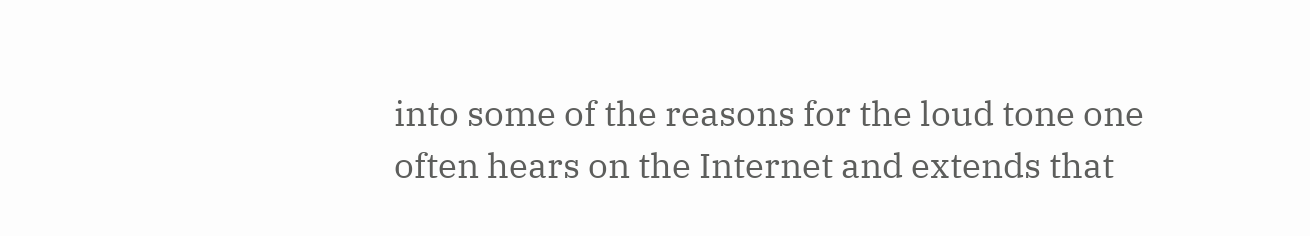into some of the reasons for the loud tone one often hears on the Internet and extends that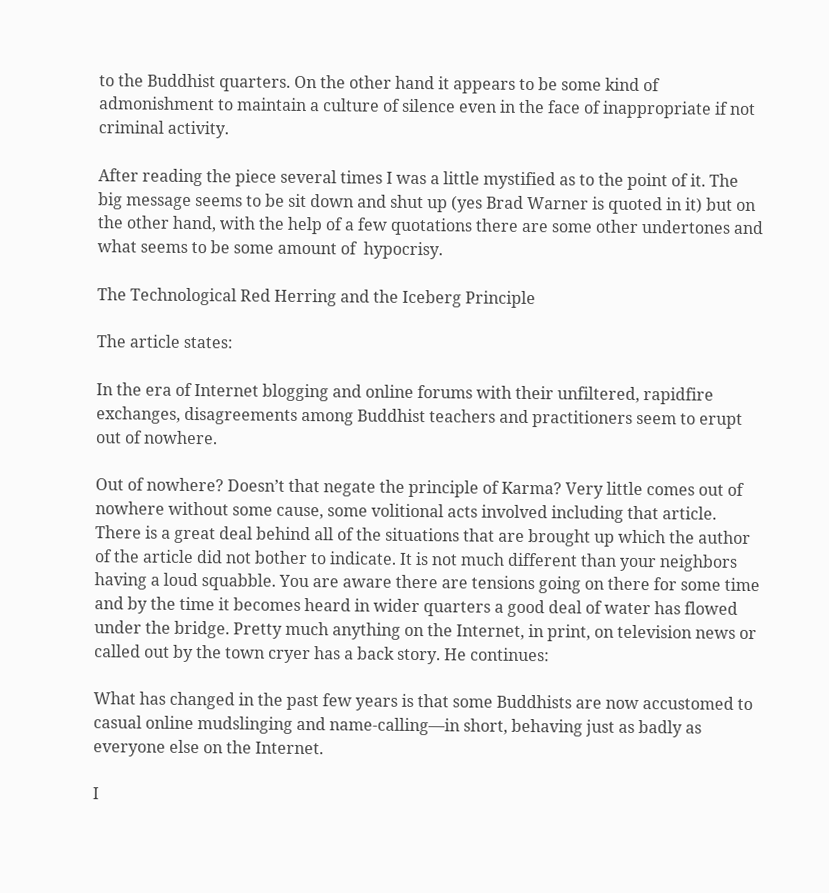to the Buddhist quarters. On the other hand it appears to be some kind of admonishment to maintain a culture of silence even in the face of inappropriate if not criminal activity.

After reading the piece several times I was a little mystified as to the point of it. The big message seems to be sit down and shut up (yes Brad Warner is quoted in it) but on the other hand, with the help of a few quotations there are some other undertones and what seems to be some amount of  hypocrisy.

The Technological Red Herring and the Iceberg Principle

The article states:

In the era of Internet blogging and online forums with their unfiltered, rapidfire exchanges, disagreements among Buddhist teachers and practitioners seem to erupt out of nowhere.

Out of nowhere? Doesn’t that negate the principle of Karma? Very little comes out of nowhere without some cause, some volitional acts involved including that article. There is a great deal behind all of the situations that are brought up which the author of the article did not bother to indicate. It is not much different than your neighbors having a loud squabble. You are aware there are tensions going on there for some time and by the time it becomes heard in wider quarters a good deal of water has flowed under the bridge. Pretty much anything on the Internet, in print, on television news or called out by the town cryer has a back story. He continues:

What has changed in the past few years is that some Buddhists are now accustomed to casual online mudslinging and name-calling—in short, behaving just as badly as everyone else on the Internet.

I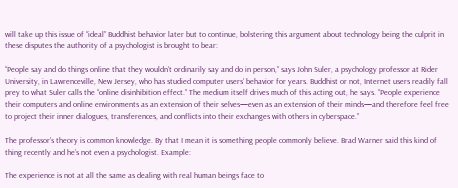will take up this issue of “ideal” Buddhist behavior later but to continue, bolstering this argument about technology being the culprit in these disputes the authority of a psychologist is brought to bear:

“People say and do things online that they wouldn’t ordinarily say and do in person,” says John Suler, a psychology professor at Rider University, in Lawrenceville, New Jersey, who has studied computer users’ behavior for years. Buddhist or not, Internet users readily fall prey to what Suler calls the “online disinhibition effect.” The medium itself drives much of this acting out, he says. “People experience their computers and online environments as an extension of their selves—even as an extension of their minds—and therefore feel free to project their inner dialogues, transferences, and conflicts into their exchanges with others in cyberspace.”

The professor’s theory is common knowledge. By that I mean it is something people commonly believe. Brad Warner said this kind of thing recently and he’s not even a psychologist. Example:

The experience is not at all the same as dealing with real human beings face to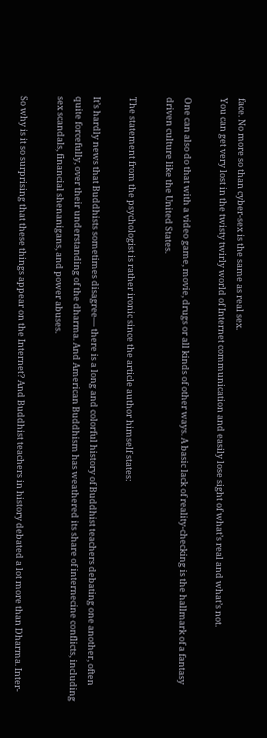face. No more so than cyber-sex is the same as real sex.
You can get very lost in the twisty twirly world of Internet communication and easily lose sight of what’s real and what’s not.

One can also do that with a video game, movie, drugs or all kinds of other ways. A basic lack of reality-checking is the hallmark of a fantasy driven culture like the United States.

The statement from the psychologist is rather ironic since the article author himself states:

It’s hardly news that Buddhists sometimes disagree— there is a long and colorful history of Buddhist teachers debating one another, often quite forcefully, over their understanding of the dharma. And American Buddhism has weathered its share of internecine conflicts, including sex scandals, financial shenanigans, and power abuses.

So why is it so surprising that these things appear on the Internet? And Buddhist teachers in history debated a lot more than Dharma. Inter-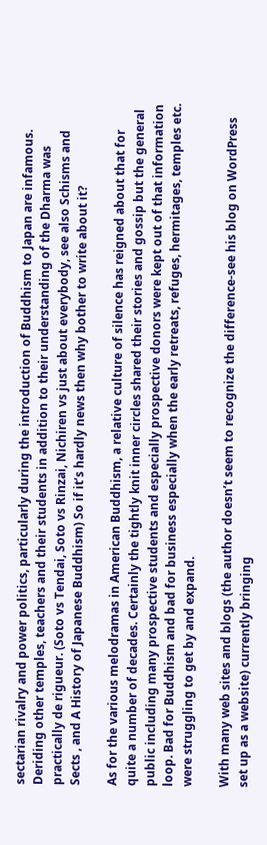sectarian rivalry and power politics, particularly during the introduction of Buddhism to Japan are infamous. Deriding other temples, teachers and their students in addition to their understanding of the Dharma was practically de rigueur. (Soto vs Tendai, Soto vs Rinzai, Nichiren vs just about everybody, see also Schisms and Sects , and A History of Japanese Buddhism) So if it’s hardly news then why bother to write about it?

As for the various melodramas in American Buddhism, a relative culture of silence has reigned about that for quite a number of decades. Certainly the tightly knit inner circles shared their stories and gossip but the general public including many prospective students and especially prospective donors were kept out of that information loop. Bad for Buddhism and bad for business especially when the early retreats, refuges, hermitages, temples etc. were struggling to get by and expand.

With many web sites and blogs (the author doesn’t seem to recognize the difference-see his blog on WordPress set up as a website) currently bringing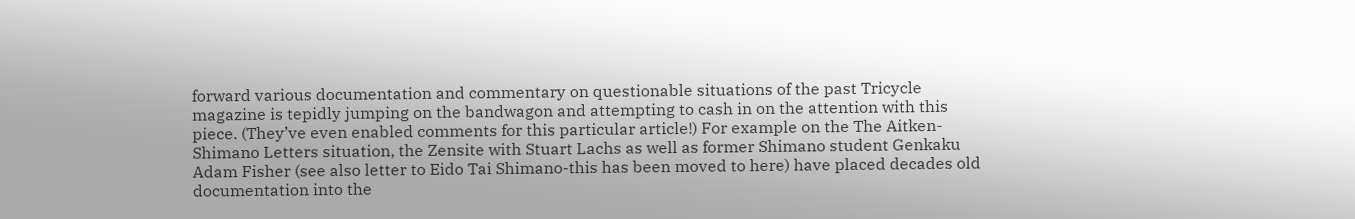forward various documentation and commentary on questionable situations of the past Tricycle magazine is tepidly jumping on the bandwagon and attempting to cash in on the attention with this piece. (They’ve even enabled comments for this particular article!) For example on the The Aitken-Shimano Letters situation, the Zensite with Stuart Lachs as well as former Shimano student Genkaku Adam Fisher (see also letter to Eido Tai Shimano-this has been moved to here) have placed decades old documentation into the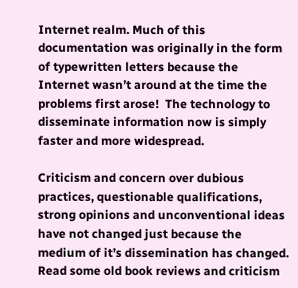Internet realm. Much of this documentation was originally in the form of typewritten letters because the Internet wasn’t around at the time the problems first arose!  The technology to disseminate information now is simply faster and more widespread.

Criticism and concern over dubious practices, questionable qualifications, strong opinions and unconventional ideas have not changed just because the medium of it’s dissemination has changed.  Read some old book reviews and criticism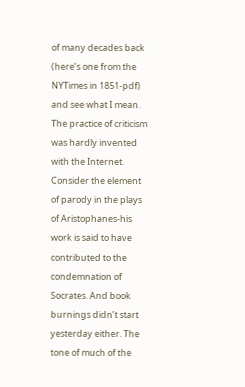of many decades back (here’s one from the NYTimes in 1851-pdf) and see what I mean. The practice of criticism was hardly invented with the Internet.  Consider the element of parody in the plays of Aristophanes-his work is said to have contributed to the condemnation of Socrates. And book burnings didn’t start yesterday either. The tone of much of the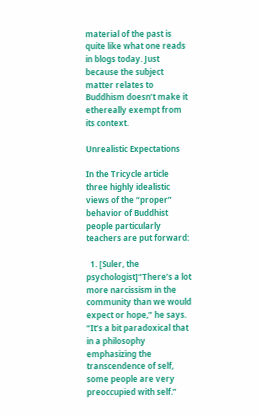material of the past is quite like what one reads in blogs today. Just because the subject matter relates to Buddhism doesn’t make it ethereally exempt from its context.

Unrealistic Expectations

In the Tricycle article three highly idealistic views of the “proper” behavior of Buddhist people particularly teachers are put forward:

  1. [Suler, the psychologist]“There’s a lot more narcissism in the community than we would expect or hope,” he says. “It’s a bit paradoxical that in a philosophy emphasizing the transcendence of self, some people are very preoccupied with self.”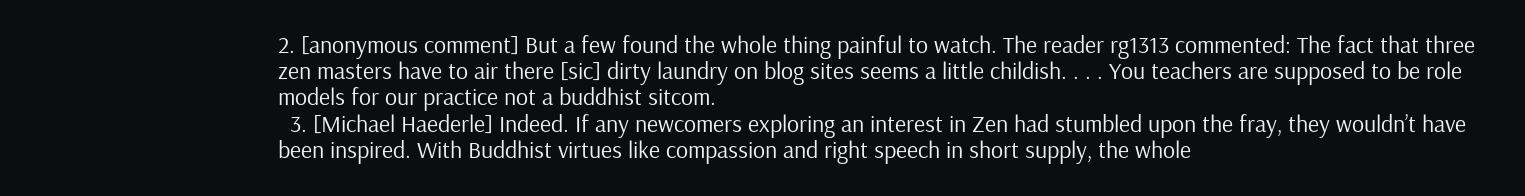2. [anonymous comment] But a few found the whole thing painful to watch. The reader rg1313 commented: The fact that three zen masters have to air there [sic] dirty laundry on blog sites seems a little childish. . . . You teachers are supposed to be role models for our practice not a buddhist sitcom.
  3. [Michael Haederle] Indeed. If any newcomers exploring an interest in Zen had stumbled upon the fray, they wouldn’t have been inspired. With Buddhist virtues like compassion and right speech in short supply, the whole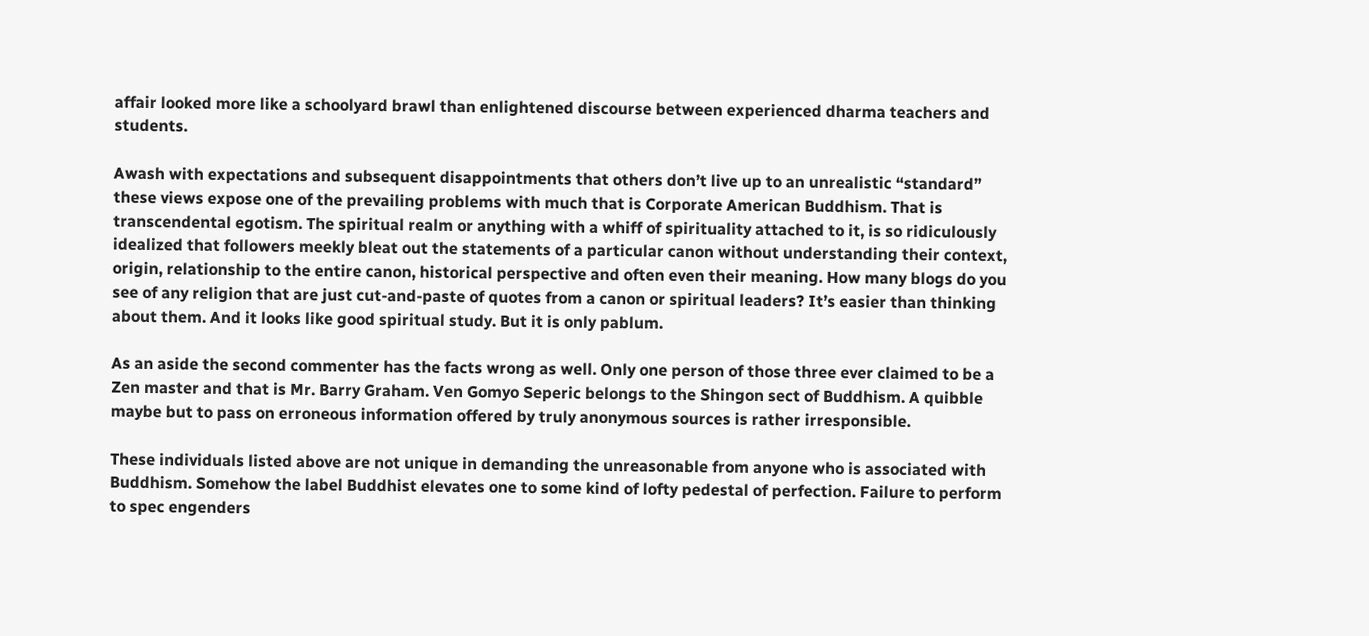affair looked more like a schoolyard brawl than enlightened discourse between experienced dharma teachers and students.

Awash with expectations and subsequent disappointments that others don’t live up to an unrealistic “standard” these views expose one of the prevailing problems with much that is Corporate American Buddhism. That is transcendental egotism. The spiritual realm or anything with a whiff of spirituality attached to it, is so ridiculously idealized that followers meekly bleat out the statements of a particular canon without understanding their context, origin, relationship to the entire canon, historical perspective and often even their meaning. How many blogs do you see of any religion that are just cut-and-paste of quotes from a canon or spiritual leaders? It’s easier than thinking about them. And it looks like good spiritual study. But it is only pablum.

As an aside the second commenter has the facts wrong as well. Only one person of those three ever claimed to be a Zen master and that is Mr. Barry Graham. Ven Gomyo Seperic belongs to the Shingon sect of Buddhism. A quibble maybe but to pass on erroneous information offered by truly anonymous sources is rather irresponsible.

These individuals listed above are not unique in demanding the unreasonable from anyone who is associated with Buddhism. Somehow the label Buddhist elevates one to some kind of lofty pedestal of perfection. Failure to perform to spec engenders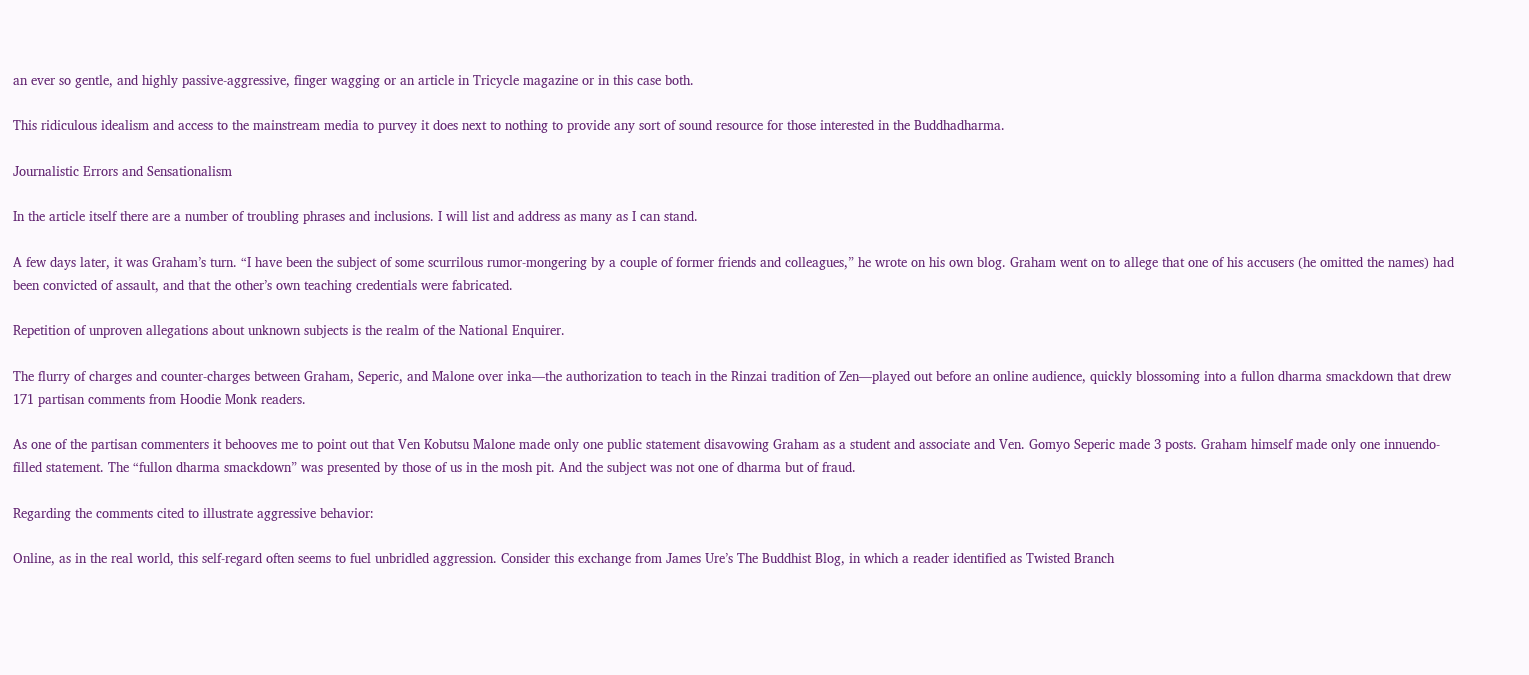an ever so gentle, and highly passive-aggressive, finger wagging or an article in Tricycle magazine or in this case both.

This ridiculous idealism and access to the mainstream media to purvey it does next to nothing to provide any sort of sound resource for those interested in the Buddhadharma.

Journalistic Errors and Sensationalism

In the article itself there are a number of troubling phrases and inclusions. I will list and address as many as I can stand.

A few days later, it was Graham’s turn. “I have been the subject of some scurrilous rumor-mongering by a couple of former friends and colleagues,” he wrote on his own blog. Graham went on to allege that one of his accusers (he omitted the names) had been convicted of assault, and that the other’s own teaching credentials were fabricated.

Repetition of unproven allegations about unknown subjects is the realm of the National Enquirer.

The flurry of charges and counter-charges between Graham, Seperic, and Malone over inka—the authorization to teach in the Rinzai tradition of Zen—played out before an online audience, quickly blossoming into a fullon dharma smackdown that drew 171 partisan comments from Hoodie Monk readers.

As one of the partisan commenters it behooves me to point out that Ven Kobutsu Malone made only one public statement disavowing Graham as a student and associate and Ven. Gomyo Seperic made 3 posts. Graham himself made only one innuendo-filled statement. The “fullon dharma smackdown” was presented by those of us in the mosh pit. And the subject was not one of dharma but of fraud.

Regarding the comments cited to illustrate aggressive behavior:

Online, as in the real world, this self-regard often seems to fuel unbridled aggression. Consider this exchange from James Ure’s The Buddhist Blog, in which a reader identified as Twisted Branch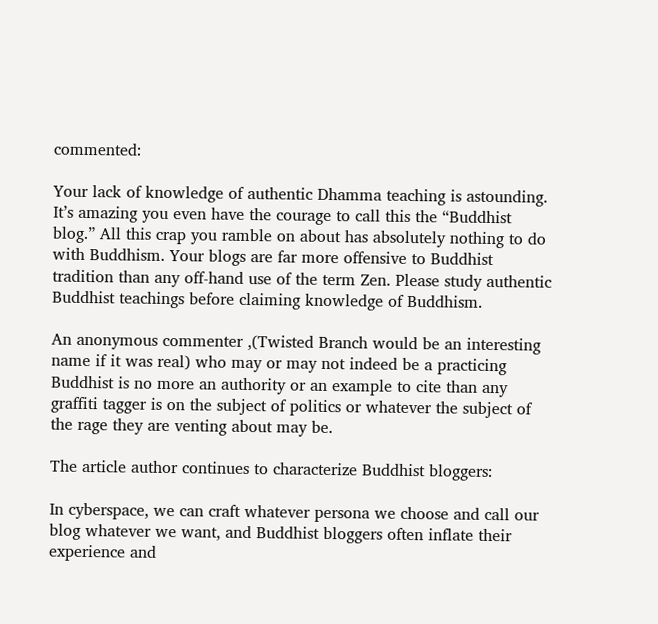commented:

Your lack of knowledge of authentic Dhamma teaching is astounding. It’s amazing you even have the courage to call this the “Buddhist blog.” All this crap you ramble on about has absolutely nothing to do with Buddhism. Your blogs are far more offensive to Buddhist tradition than any off-hand use of the term Zen. Please study authentic Buddhist teachings before claiming knowledge of Buddhism.

An anonymous commenter ,(Twisted Branch would be an interesting name if it was real) who may or may not indeed be a practicing Buddhist is no more an authority or an example to cite than any graffiti tagger is on the subject of politics or whatever the subject of the rage they are venting about may be.

The article author continues to characterize Buddhist bloggers:

In cyberspace, we can craft whatever persona we choose and call our blog whatever we want, and Buddhist bloggers often inflate their experience and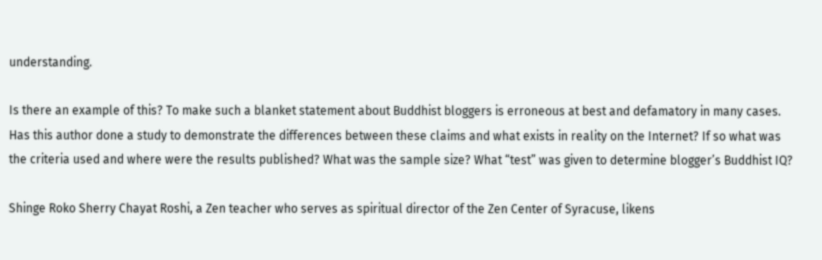understanding.

Is there an example of this? To make such a blanket statement about Buddhist bloggers is erroneous at best and defamatory in many cases. Has this author done a study to demonstrate the differences between these claims and what exists in reality on the Internet? If so what was the criteria used and where were the results published? What was the sample size? What “test” was given to determine blogger’s Buddhist IQ?

Shinge Roko Sherry Chayat Roshi, a Zen teacher who serves as spiritual director of the Zen Center of Syracuse, likens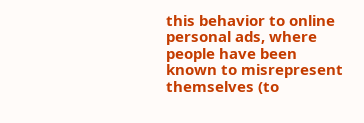this behavior to online personal ads, where people have been known to misrepresent themselves (to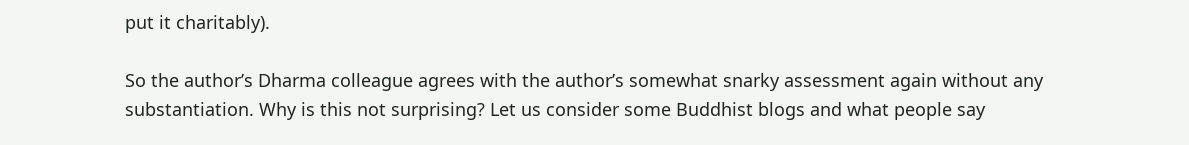put it charitably).

So the author’s Dharma colleague agrees with the author’s somewhat snarky assessment again without any substantiation. Why is this not surprising? Let us consider some Buddhist blogs and what people say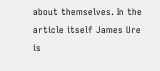about themselves. In the article itself James Ure is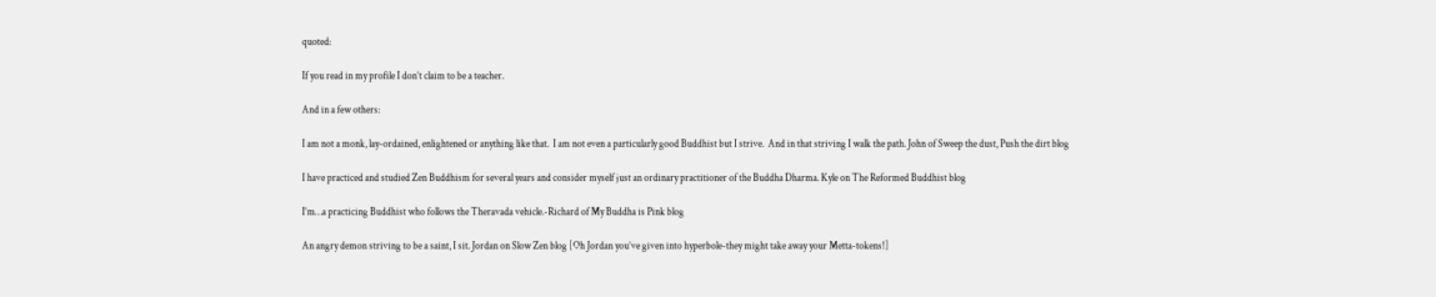quoted:

If you read in my profile I don’t claim to be a teacher.

And in a few others:

I am not a monk, lay-ordained, enlightened or anything like that.  I am not even a particularly good Buddhist but I strive.  And in that striving I walk the path. John of Sweep the dust, Push the dirt blog

I have practiced and studied Zen Buddhism for several years and consider myself just an ordinary practitioner of the Buddha Dharma. Kyle on The Reformed Buddhist blog

I’m…a practicing Buddhist who follows the Theravada vehicle.-Richard of My Buddha is Pink blog

An angry demon striving to be a saint, I sit. Jordan on Slow Zen blog [Oh Jordan you’ve given into hyperbole-they might take away your Metta-tokens!]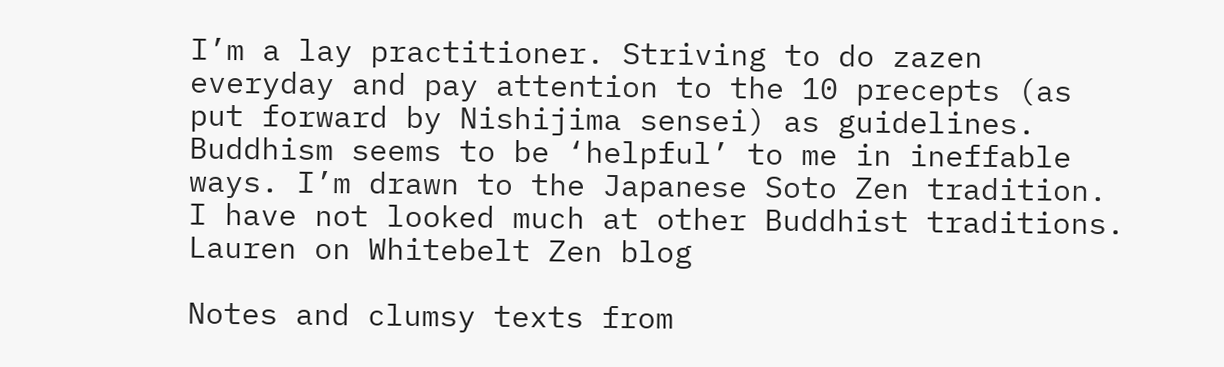I’m a lay practitioner. Striving to do zazen everyday and pay attention to the 10 precepts (as put forward by Nishijima sensei) as guidelines. Buddhism seems to be ‘helpful’ to me in ineffable ways. I’m drawn to the Japanese Soto Zen tradition. I have not looked much at other Buddhist traditions. Lauren on Whitebelt Zen blog

Notes and clumsy texts from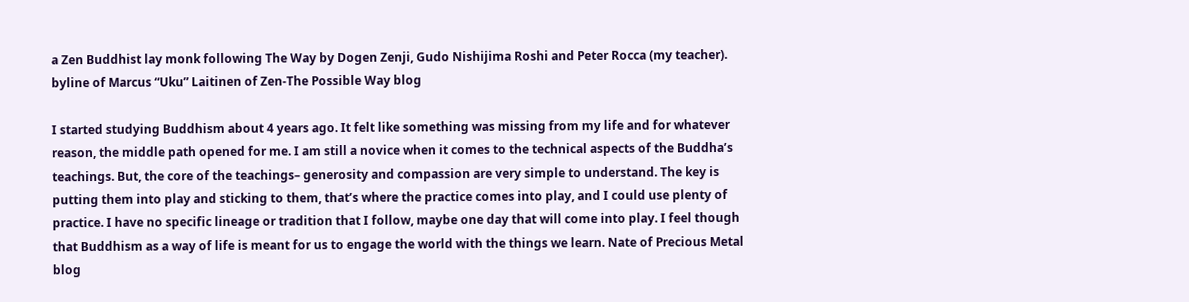a Zen Buddhist lay monk following The Way by Dogen Zenji, Gudo Nishijima Roshi and Peter Rocca (my teacher). byline of Marcus “Uku” Laitinen of Zen-The Possible Way blog

I started studying Buddhism about 4 years ago. It felt like something was missing from my life and for whatever reason, the middle path opened for me. I am still a novice when it comes to the technical aspects of the Buddha’s teachings. But, the core of the teachings– generosity and compassion are very simple to understand. The key is putting them into play and sticking to them, that’s where the practice comes into play, and I could use plenty of practice. I have no specific lineage or tradition that I follow, maybe one day that will come into play. I feel though that Buddhism as a way of life is meant for us to engage the world with the things we learn. Nate of Precious Metal blog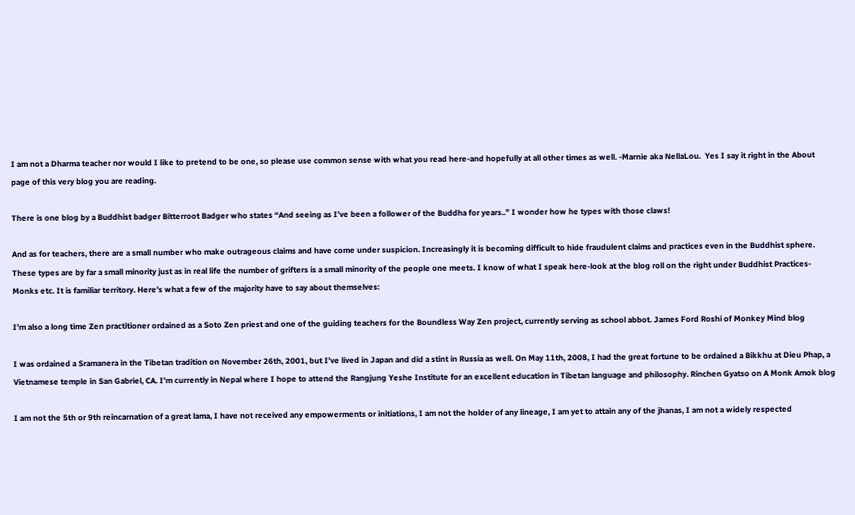I am not a Dharma teacher nor would I like to pretend to be one, so please use common sense with what you read here-and hopefully at all other times as well. -Marnie aka NellaLou.  Yes I say it right in the About page of this very blog you are reading.

There is one blog by a Buddhist badger Bitterroot Badger who states “And seeing as I’ve been a follower of the Buddha for years..” I wonder how he types with those claws!

And as for teachers, there are a small number who make outrageous claims and have come under suspicion. Increasingly it is becoming difficult to hide fraudulent claims and practices even in the Buddhist sphere. These types are by far a small minority just as in real life the number of grifters is a small minority of the people one meets. I know of what I speak here-look at the blog roll on the right under Buddhist Practices-Monks etc. It is familiar territory. Here’s what a few of the majority have to say about themselves:

I’m also a long time Zen practitioner ordained as a Soto Zen priest and one of the guiding teachers for the Boundless Way Zen project, currently serving as school abbot. James Ford Roshi of Monkey Mind blog

I was ordained a Sramanera in the Tibetan tradition on November 26th, 2001, but I’ve lived in Japan and did a stint in Russia as well. On May 11th, 2008, I had the great fortune to be ordained a Bikkhu at Dieu Phap, a Vietnamese temple in San Gabriel, CA. I’m currently in Nepal where I hope to attend the Rangjung Yeshe Institute for an excellent education in Tibetan language and philosophy. Rinchen Gyatso on A Monk Amok blog

I am not the 5th or 9th reincarnation of a great lama, I have not received any empowerments or initiations, I am not the holder of any lineage, I am yet to attain any of the jhanas, I am not a widely respected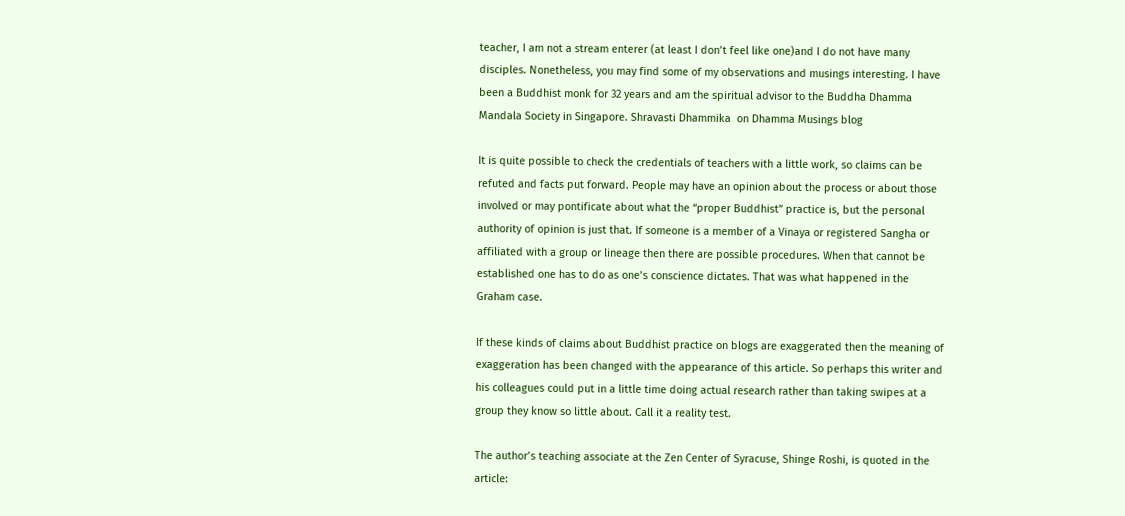teacher, I am not a stream enterer (at least I don’t feel like one)and I do not have many disciples. Nonetheless, you may find some of my observations and musings interesting. I have been a Buddhist monk for 32 years and am the spiritual advisor to the Buddha Dhamma Mandala Society in Singapore. Shravasti Dhammika  on Dhamma Musings blog

It is quite possible to check the credentials of teachers with a little work, so claims can be refuted and facts put forward. People may have an opinion about the process or about those involved or may pontificate about what the “proper Buddhist” practice is, but the personal authority of opinion is just that. If someone is a member of a Vinaya or registered Sangha or affiliated with a group or lineage then there are possible procedures. When that cannot be established one has to do as one’s conscience dictates. That was what happened in the Graham case.

If these kinds of claims about Buddhist practice on blogs are exaggerated then the meaning of exaggeration has been changed with the appearance of this article. So perhaps this writer and his colleagues could put in a little time doing actual research rather than taking swipes at a group they know so little about. Call it a reality test.

The author’s teaching associate at the Zen Center of Syracuse, Shinge Roshi, is quoted in the article: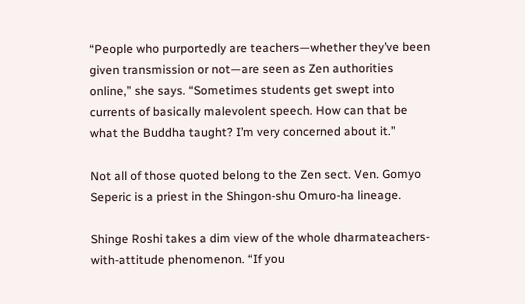“People who purportedly are teachers—whether they’ve been given transmission or not—are seen as Zen authorities online,” she says. “Sometimes students get swept into currents of basically malevolent speech. How can that be what the Buddha taught? I’m very concerned about it.”

Not all of those quoted belong to the Zen sect. Ven. Gomyo Seperic is a priest in the Shingon-shu Omuro-ha lineage.

Shinge Roshi takes a dim view of the whole dharmateachers- with-attitude phenomenon. “If you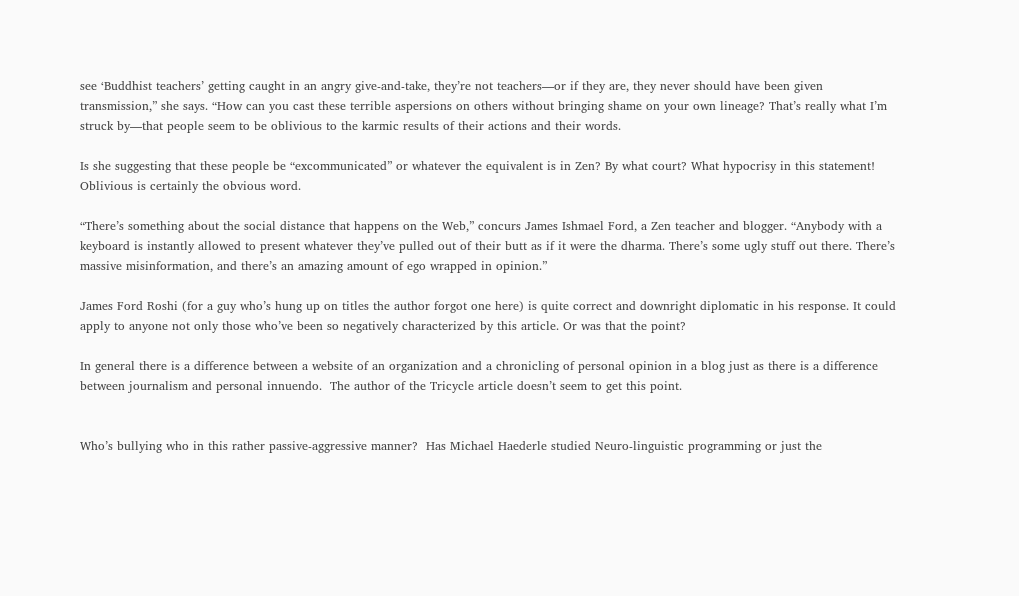see ‘Buddhist teachers’ getting caught in an angry give-and-take, they’re not teachers—or if they are, they never should have been given transmission,” she says. “How can you cast these terrible aspersions on others without bringing shame on your own lineage? That’s really what I’m struck by—that people seem to be oblivious to the karmic results of their actions and their words.

Is she suggesting that these people be “excommunicated” or whatever the equivalent is in Zen? By what court? What hypocrisy in this statement! Oblivious is certainly the obvious word.

“There’s something about the social distance that happens on the Web,” concurs James Ishmael Ford, a Zen teacher and blogger. “Anybody with a keyboard is instantly allowed to present whatever they’ve pulled out of their butt as if it were the dharma. There’s some ugly stuff out there. There’s massive misinformation, and there’s an amazing amount of ego wrapped in opinion.”

James Ford Roshi (for a guy who’s hung up on titles the author forgot one here) is quite correct and downright diplomatic in his response. It could apply to anyone not only those who’ve been so negatively characterized by this article. Or was that the point?

In general there is a difference between a website of an organization and a chronicling of personal opinion in a blog just as there is a difference between journalism and personal innuendo.  The author of the Tricycle article doesn’t seem to get this point.


Who’s bullying who in this rather passive-aggressive manner?  Has Michael Haederle studied Neuro-linguistic programming or just the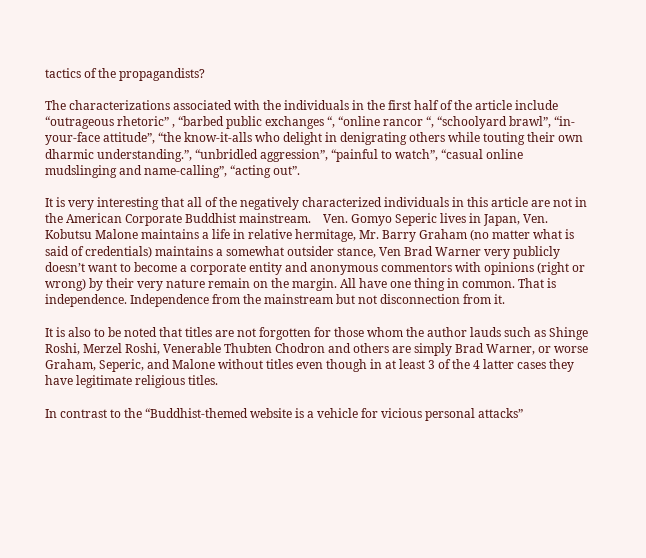tactics of the propagandists?

The characterizations associated with the individuals in the first half of the article include  “outrageous rhetoric” , “barbed public exchanges “, “online rancor “, “schoolyard brawl”, “in-your-face attitude”, “the know-it-alls who delight in denigrating others while touting their own dharmic understanding.”, “unbridled aggression”, “painful to watch”, “casual online mudslinging and name-calling”, “acting out”.

It is very interesting that all of the negatively characterized individuals in this article are not in the American Corporate Buddhist mainstream.    Ven. Gomyo Seperic lives in Japan, Ven. Kobutsu Malone maintains a life in relative hermitage, Mr. Barry Graham (no matter what is said of credentials) maintains a somewhat outsider stance, Ven Brad Warner very publicly doesn’t want to become a corporate entity and anonymous commentors with opinions (right or wrong) by their very nature remain on the margin. All have one thing in common. That is independence. Independence from the mainstream but not disconnection from it.

It is also to be noted that titles are not forgotten for those whom the author lauds such as Shinge Roshi, Merzel Roshi, Venerable Thubten Chodron and others are simply Brad Warner, or worse Graham, Seperic, and Malone without titles even though in at least 3 of the 4 latter cases they have legitimate religious titles.

In contrast to the “Buddhist-themed website is a vehicle for vicious personal attacks”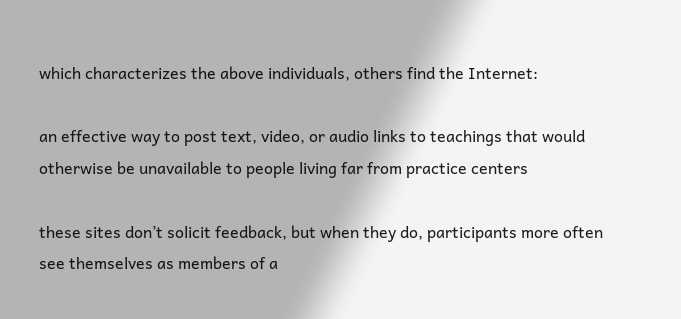which characterizes the above individuals, others find the Internet:

an effective way to post text, video, or audio links to teachings that would otherwise be unavailable to people living far from practice centers

these sites don’t solicit feedback, but when they do, participants more often see themselves as members of a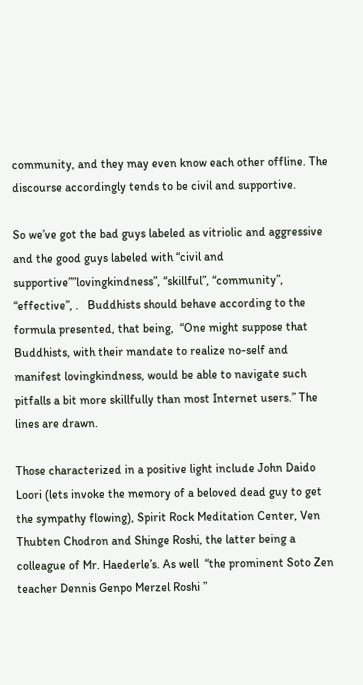community, and they may even know each other offline. The discourse accordingly tends to be civil and supportive.

So we’ve got the bad guys labeled as vitriolic and aggressive and the good guys labeled with “civil and supportive””lovingkindness”, “skillful”, “community”, “effective”, .   Buddhists should behave according to the formula presented, that being,  “One might suppose that Buddhists, with their mandate to realize no-self and manifest lovingkindness, would be able to navigate such pitfalls a bit more skillfully than most Internet users.” The lines are drawn.

Those characterized in a positive light include John Daido Loori (lets invoke the memory of a beloved dead guy to get the sympathy flowing), Spirit Rock Meditation Center, Ven Thubten Chodron and Shinge Roshi, the latter being a colleague of Mr. Haederle’s. As well  “the prominent Soto Zen teacher Dennis Genpo Merzel Roshi ”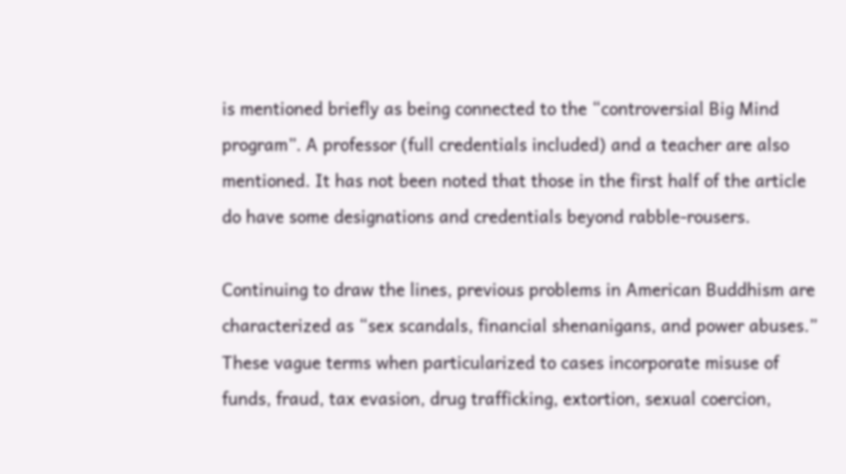is mentioned briefly as being connected to the “controversial Big Mind program”. A professor (full credentials included) and a teacher are also mentioned. It has not been noted that those in the first half of the article do have some designations and credentials beyond rabble-rousers.

Continuing to draw the lines, previous problems in American Buddhism are characterized as “sex scandals, financial shenanigans, and power abuses.” These vague terms when particularized to cases incorporate misuse of funds, fraud, tax evasion, drug trafficking, extortion, sexual coercion,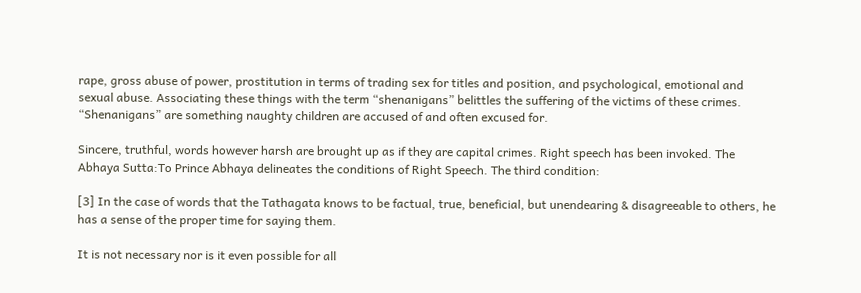rape, gross abuse of power, prostitution in terms of trading sex for titles and position, and psychological, emotional and sexual abuse. Associating these things with the term “shenanigans” belittles the suffering of the victims of these crimes. “Shenanigans” are something naughty children are accused of and often excused for.

Sincere, truthful, words however harsh are brought up as if they are capital crimes. Right speech has been invoked. The Abhaya Sutta:To Prince Abhaya delineates the conditions of Right Speech. The third condition:

[3] In the case of words that the Tathagata knows to be factual, true, beneficial, but unendearing & disagreeable to others, he has a sense of the proper time for saying them.

It is not necessary nor is it even possible for all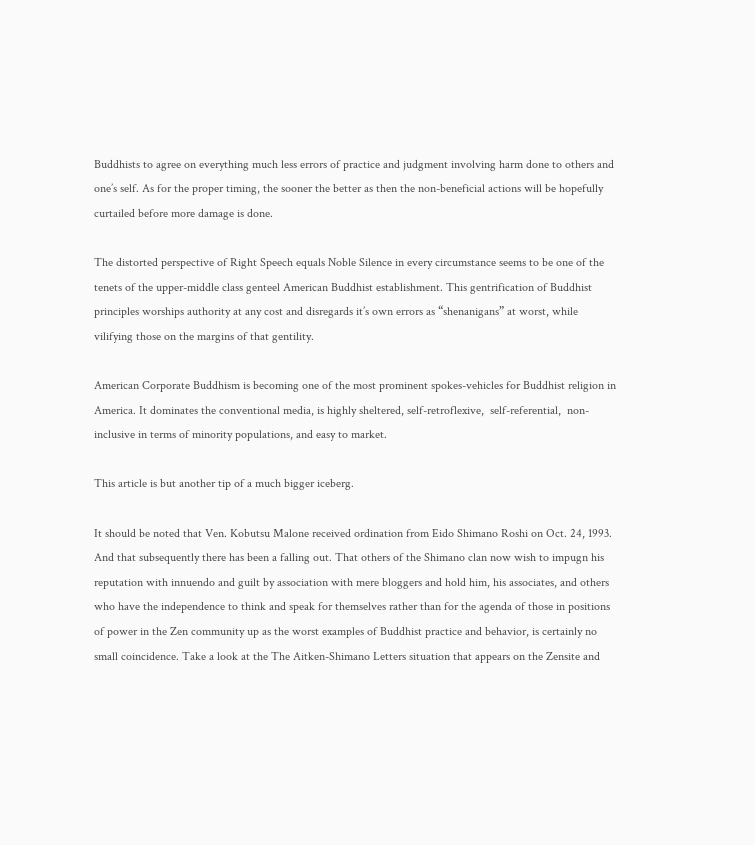Buddhists to agree on everything much less errors of practice and judgment involving harm done to others and one’s self. As for the proper timing, the sooner the better as then the non-beneficial actions will be hopefully curtailed before more damage is done.

The distorted perspective of Right Speech equals Noble Silence in every circumstance seems to be one of the tenets of the upper-middle class genteel American Buddhist establishment. This gentrification of Buddhist principles worships authority at any cost and disregards it’s own errors as “shenanigans” at worst, while vilifying those on the margins of that gentility.

American Corporate Buddhism is becoming one of the most prominent spokes-vehicles for Buddhist religion in America. It dominates the conventional media, is highly sheltered, self-retroflexive,  self-referential,  non-inclusive in terms of minority populations, and easy to market.

This article is but another tip of a much bigger iceberg.

It should be noted that Ven. Kobutsu Malone received ordination from Eido Shimano Roshi on Oct. 24, 1993. And that subsequently there has been a falling out. That others of the Shimano clan now wish to impugn his reputation with innuendo and guilt by association with mere bloggers and hold him, his associates, and others who have the independence to think and speak for themselves rather than for the agenda of those in positions of power in the Zen community up as the worst examples of Buddhist practice and behavior, is certainly no small coincidence. Take a look at the The Aitken-Shimano Letters situation that appears on the Zensite and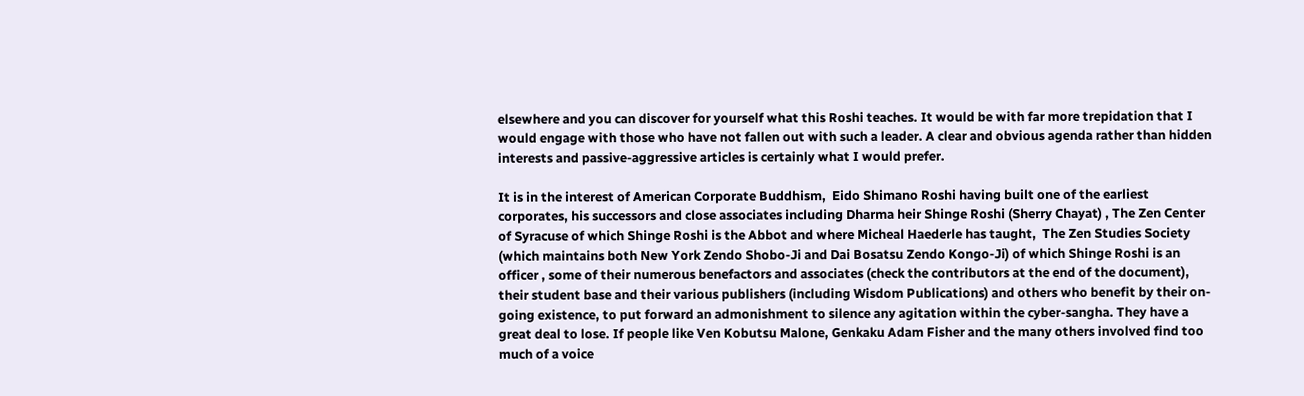elsewhere and you can discover for yourself what this Roshi teaches. It would be with far more trepidation that I would engage with those who have not fallen out with such a leader. A clear and obvious agenda rather than hidden interests and passive-aggressive articles is certainly what I would prefer.

It is in the interest of American Corporate Buddhism,  Eido Shimano Roshi having built one of the earliest corporates, his successors and close associates including Dharma heir Shinge Roshi (Sherry Chayat) , The Zen Center of Syracuse of which Shinge Roshi is the Abbot and where Micheal Haederle has taught,  The Zen Studies Society (which maintains both New York Zendo Shobo-Ji and Dai Bosatsu Zendo Kongo-Ji) of which Shinge Roshi is an officer , some of their numerous benefactors and associates (check the contributors at the end of the document), their student base and their various publishers (including Wisdom Publications) and others who benefit by their on-going existence, to put forward an admonishment to silence any agitation within the cyber-sangha. They have a great deal to lose. If people like Ven Kobutsu Malone, Genkaku Adam Fisher and the many others involved find too much of a voice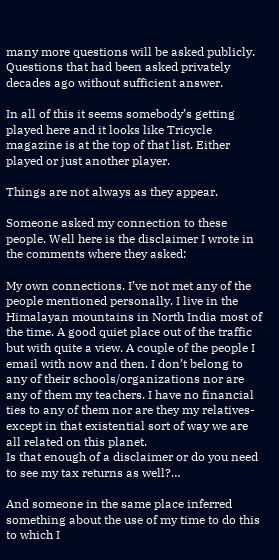many more questions will be asked publicly. Questions that had been asked privately decades ago without sufficient answer.

In all of this it seems somebody’s getting played here and it looks like Tricycle magazine is at the top of that list. Either played or just another player.

Things are not always as they appear.

Someone asked my connection to these people. Well here is the disclaimer I wrote in the comments where they asked:

My own connections. I’ve not met any of the people mentioned personally. I live in the Himalayan mountains in North India most of the time. A good quiet place out of the traffic but with quite a view. A couple of the people I email with now and then. I don’t belong to any of their schools/organizations nor are any of them my teachers. I have no financial ties to any of them nor are they my relatives-except in that existential sort of way we are all related on this planet.
Is that enough of a disclaimer or do you need to see my tax returns as well?…

And someone in the same place inferred something about the use of my time to do this to which I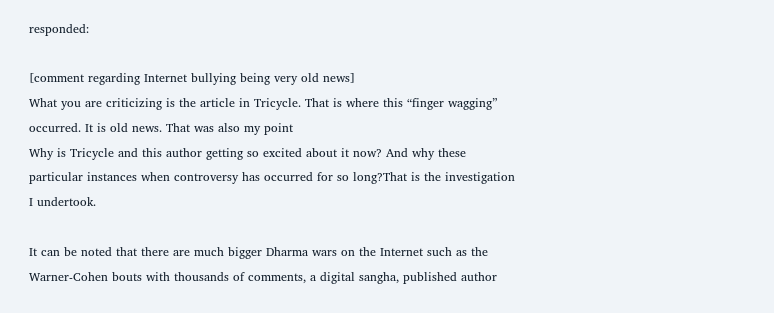responded:

[comment regarding Internet bullying being very old news]
What you are criticizing is the article in Tricycle. That is where this “finger wagging” occurred. It is old news. That was also my point
Why is Tricycle and this author getting so excited about it now? And why these particular instances when controversy has occurred for so long?That is the investigation I undertook.

It can be noted that there are much bigger Dharma wars on the Internet such as the Warner-Cohen bouts with thousands of comments, a digital sangha, published author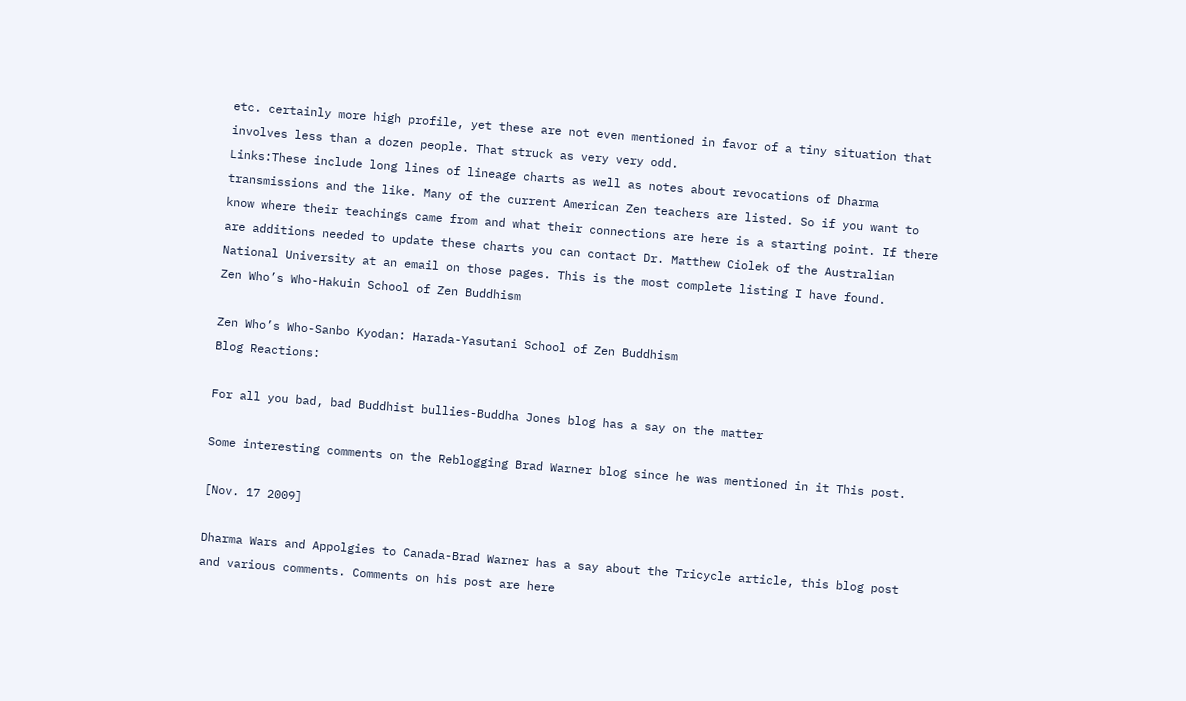etc. certainly more high profile, yet these are not even mentioned in favor of a tiny situation that involves less than a dozen people. That struck as very very odd.
Links:These include long lines of lineage charts as well as notes about revocations of Dharma transmissions and the like. Many of the current American Zen teachers are listed. So if you want to know where their teachings came from and what their connections are here is a starting point. If there are additions needed to update these charts you can contact Dr. Matthew Ciolek of the Australian National University at an email on those pages. This is the most complete listing I have found.
Zen Who’s Who-Hakuin School of Zen Buddhism

Zen Who’s Who-Sanbo Kyodan: Harada-Yasutani School of Zen Buddhism
Blog Reactions:

For all you bad, bad Buddhist bullies-Buddha Jones blog has a say on the matter

Some interesting comments on the Reblogging Brad Warner blog since he was mentioned in it This post.

[Nov. 17 2009]

Dharma Wars and Appolgies to Canada-Brad Warner has a say about the Tricycle article, this blog post and various comments. Comments on his post are here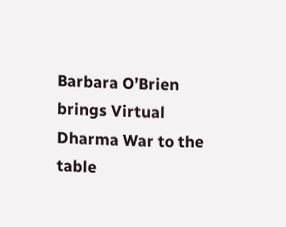Barbara O’Brien brings Virtual Dharma War to the table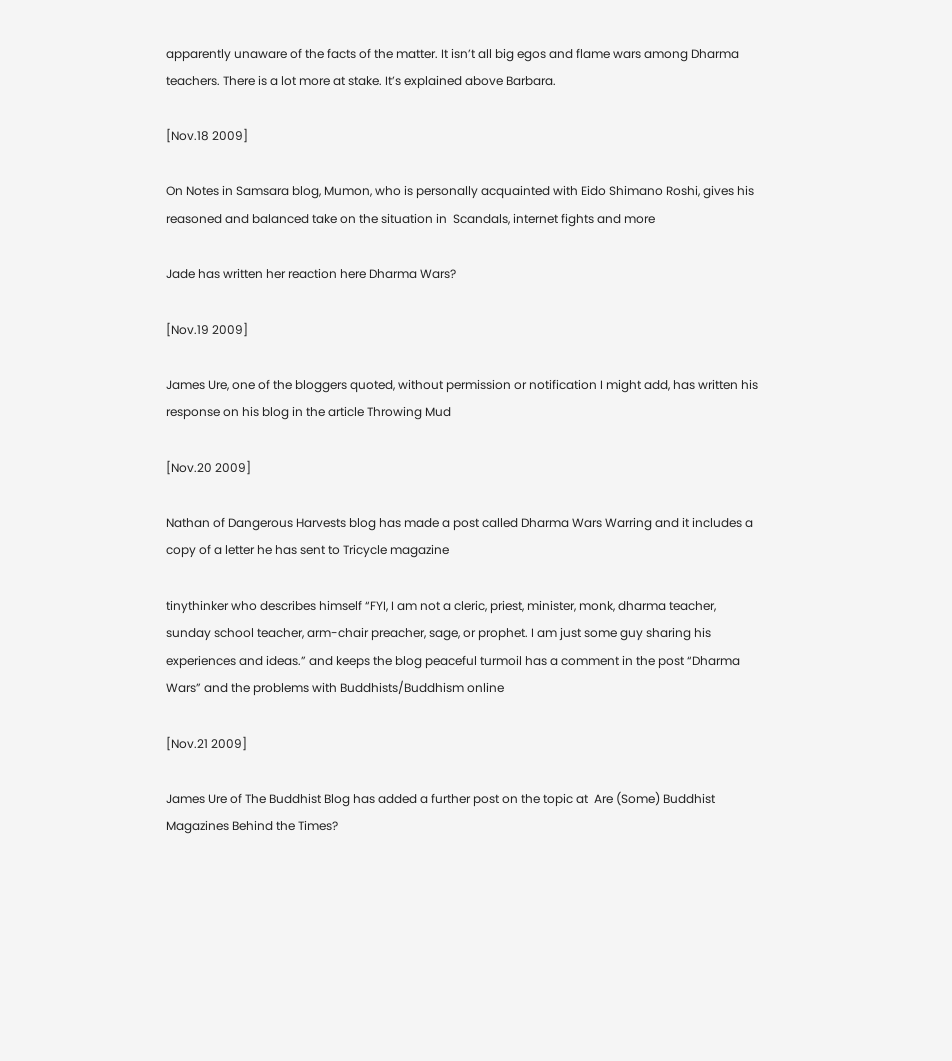apparently unaware of the facts of the matter. It isn’t all big egos and flame wars among Dharma teachers. There is a lot more at stake. It’s explained above Barbara.

[Nov.18 2009]

On Notes in Samsara blog, Mumon, who is personally acquainted with Eido Shimano Roshi, gives his reasoned and balanced take on the situation in  Scandals, internet fights and more

Jade has written her reaction here Dharma Wars?

[Nov.19 2009]

James Ure, one of the bloggers quoted, without permission or notification I might add, has written his response on his blog in the article Throwing Mud

[Nov.20 2009]

Nathan of Dangerous Harvests blog has made a post called Dharma Wars Warring and it includes a copy of a letter he has sent to Tricycle magazine

tinythinker who describes himself “FYI, I am not a cleric, priest, minister, monk, dharma teacher, sunday school teacher, arm-chair preacher, sage, or prophet. I am just some guy sharing his experiences and ideas.” and keeps the blog peaceful turmoil has a comment in the post “Dharma Wars” and the problems with Buddhists/Buddhism online

[Nov.21 2009]

James Ure of The Buddhist Blog has added a further post on the topic at  Are (Some) Buddhist Magazines Behind the Times?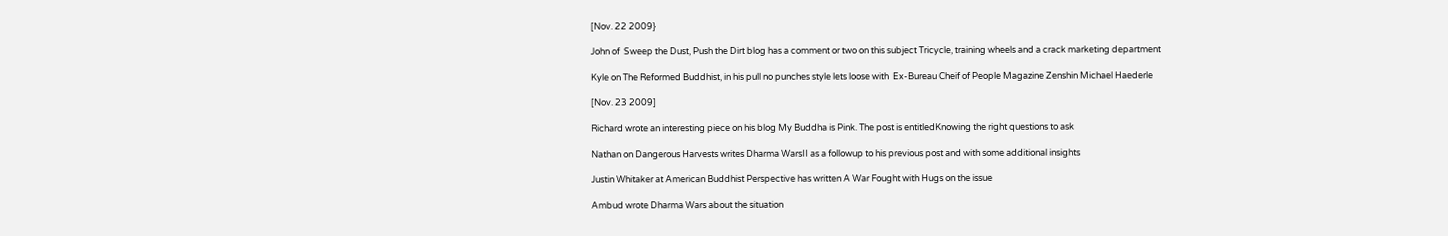[Nov. 22 2009}

John of  Sweep the Dust, Push the Dirt blog has a comment or two on this subject Tricycle, training wheels and a crack marketing department

Kyle on The Reformed Buddhist, in his pull no punches style lets loose with  Ex-Bureau Cheif of People Magazine Zenshin Michael Haederle

[Nov. 23 2009]

Richard wrote an interesting piece on his blog My Buddha is Pink. The post is entitledKnowing the right questions to ask

Nathan on Dangerous Harvests writes Dharma WarsII as a followup to his previous post and with some additional insights

Justin Whitaker at American Buddhist Perspective has written A War Fought with Hugs on the issue

Ambud wrote Dharma Wars about the situation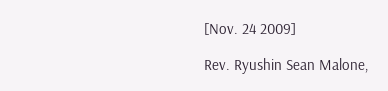[Nov. 24 2009]

Rev. Ryushin Sean Malone,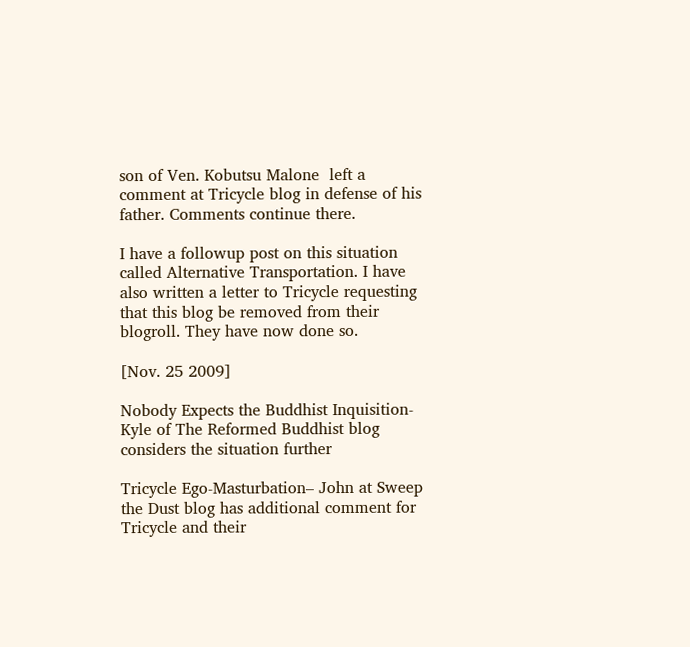son of Ven. Kobutsu Malone  left a comment at Tricycle blog in defense of his father. Comments continue there.

I have a followup post on this situation called Alternative Transportation. I have also written a letter to Tricycle requesting that this blog be removed from their blogroll. They have now done so.

[Nov. 25 2009]

Nobody Expects the Buddhist Inquisition-Kyle of The Reformed Buddhist blog considers the situation further

Tricycle Ego-Masturbation– John at Sweep the Dust blog has additional comment for Tricycle and their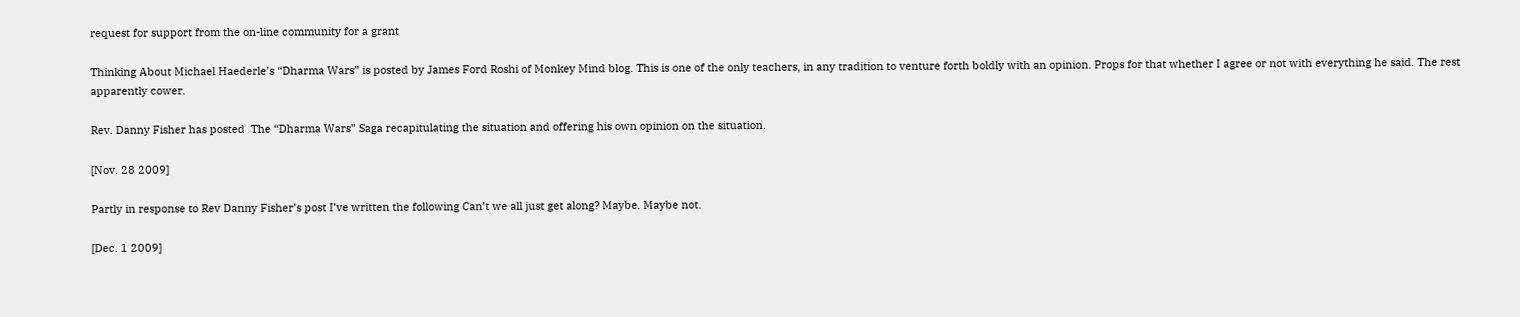request for support from the on-line community for a grant

Thinking About Michael Haederle’s “Dharma Wars” is posted by James Ford Roshi of Monkey Mind blog. This is one of the only teachers, in any tradition to venture forth boldly with an opinion. Props for that whether I agree or not with everything he said. The rest apparently cower.

Rev. Danny Fisher has posted  The “Dharma Wars” Saga recapitulating the situation and offering his own opinion on the situation.

[Nov. 28 2009]

Partly in response to Rev Danny Fisher’s post I’ve written the following Can’t we all just get along? Maybe. Maybe not.

[Dec. 1 2009]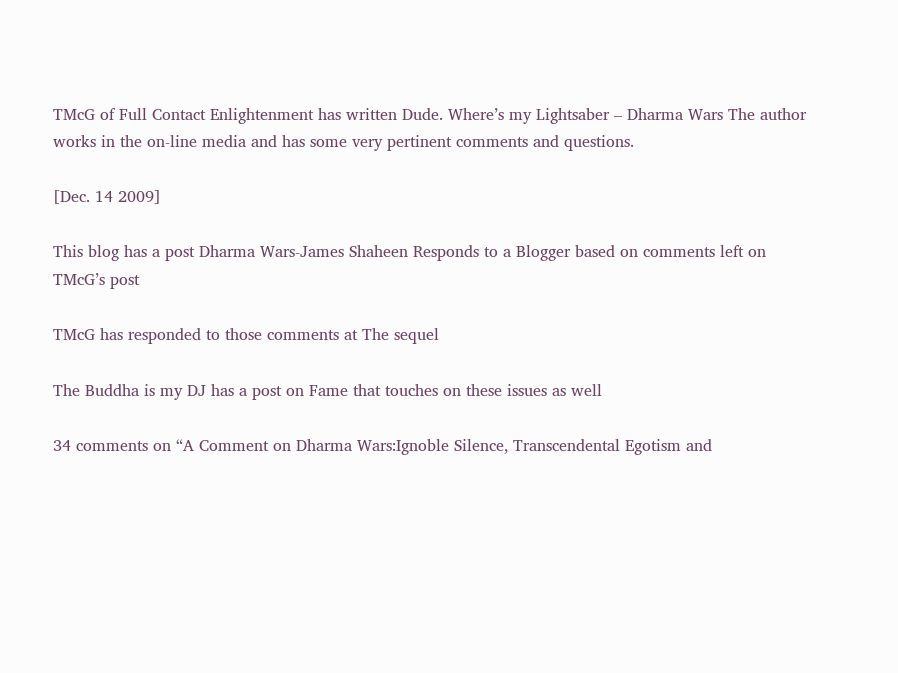TMcG of Full Contact Enlightenment has written Dude. Where’s my Lightsaber – Dharma Wars The author works in the on-line media and has some very pertinent comments and questions.

[Dec. 14 2009]

This blog has a post Dharma Wars-James Shaheen Responds to a Blogger based on comments left on TMcG’s post

TMcG has responded to those comments at The sequel

The Buddha is my DJ has a post on Fame that touches on these issues as well

34 comments on “A Comment on Dharma Wars:Ignoble Silence, Transcendental Egotism and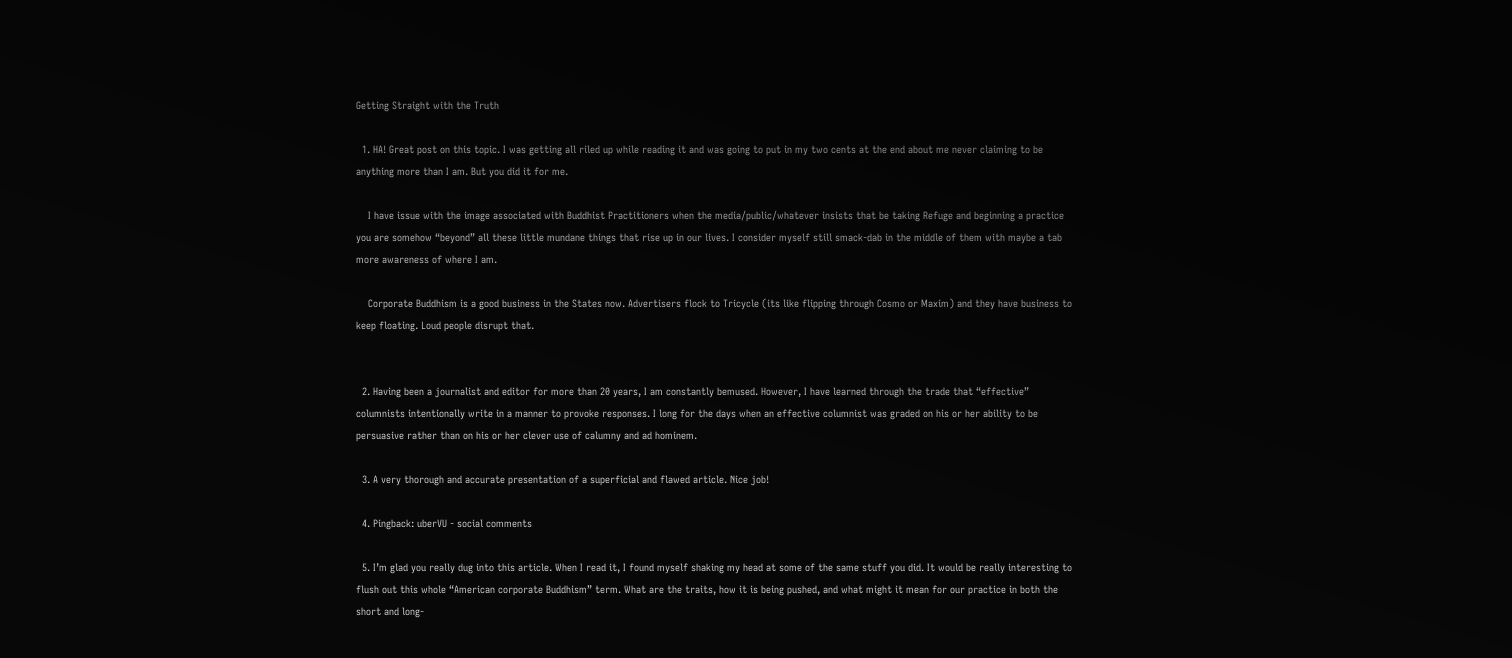Getting Straight with the Truth

  1. HA! Great post on this topic. I was getting all riled up while reading it and was going to put in my two cents at the end about me never claiming to be anything more than I am. But you did it for me.

    I have issue with the image associated with Buddhist Practitioners when the media/public/whatever insists that be taking Refuge and beginning a practice you are somehow “beyond” all these little mundane things that rise up in our lives. I consider myself still smack-dab in the middle of them with maybe a tab more awareness of where I am.

    Corporate Buddhism is a good business in the States now. Advertisers flock to Tricycle (its like flipping through Cosmo or Maxim) and they have business to keep floating. Loud people disrupt that.


  2. Having been a journalist and editor for more than 20 years, I am constantly bemused. However, I have learned through the trade that “effective” columnists intentionally write in a manner to provoke responses. I long for the days when an effective columnist was graded on his or her ability to be persuasive rather than on his or her clever use of calumny and ad hominem.

  3. A very thorough and accurate presentation of a superficial and flawed article. Nice job!

  4. Pingback: uberVU - social comments

  5. I’m glad you really dug into this article. When I read it, I found myself shaking my head at some of the same stuff you did. It would be really interesting to flush out this whole “American corporate Buddhism” term. What are the traits, how it is being pushed, and what might it mean for our practice in both the short and long-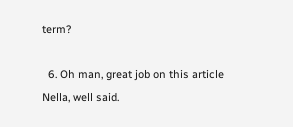term?

  6. Oh man, great job on this article Nella, well said.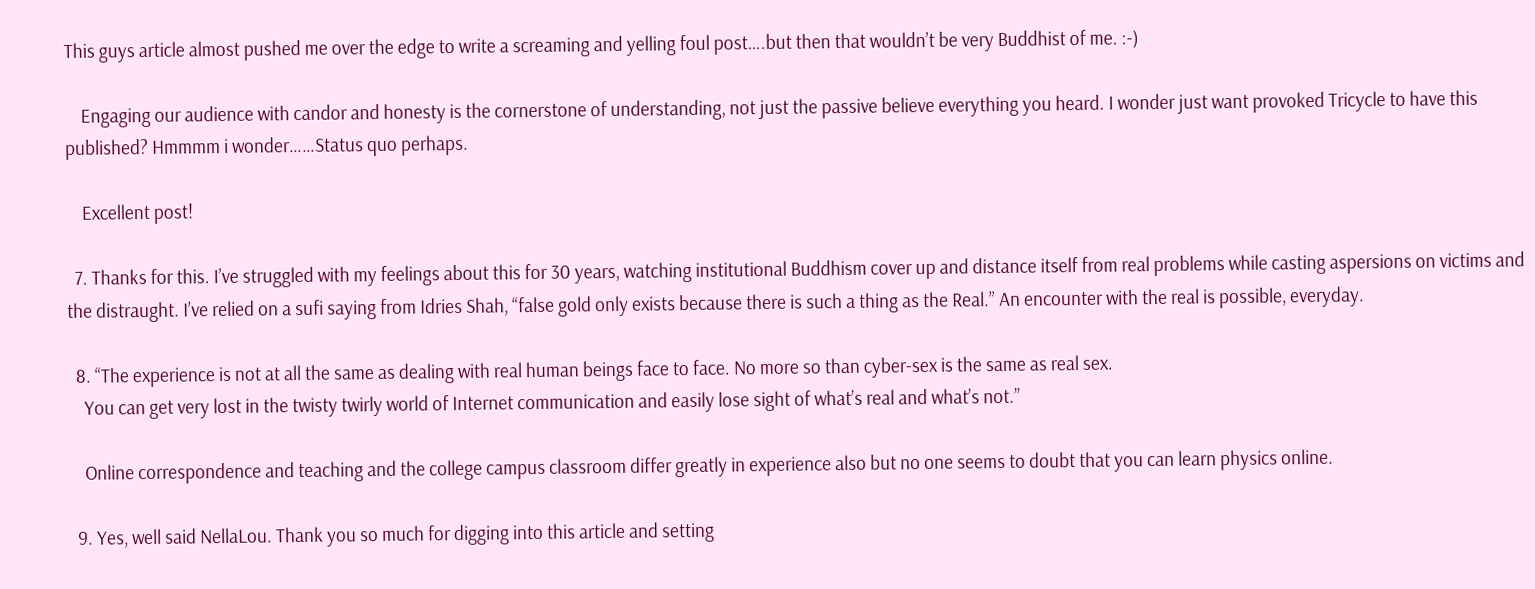This guys article almost pushed me over the edge to write a screaming and yelling foul post….but then that wouldn’t be very Buddhist of me. :-)

    Engaging our audience with candor and honesty is the cornerstone of understanding, not just the passive believe everything you heard. I wonder just want provoked Tricycle to have this published? Hmmmm i wonder……Status quo perhaps.

    Excellent post!

  7. Thanks for this. I’ve struggled with my feelings about this for 30 years, watching institutional Buddhism cover up and distance itself from real problems while casting aspersions on victims and the distraught. I’ve relied on a sufi saying from Idries Shah, “false gold only exists because there is such a thing as the Real.” An encounter with the real is possible, everyday.

  8. “The experience is not at all the same as dealing with real human beings face to face. No more so than cyber-sex is the same as real sex.
    You can get very lost in the twisty twirly world of Internet communication and easily lose sight of what’s real and what’s not.”

    Online correspondence and teaching and the college campus classroom differ greatly in experience also but no one seems to doubt that you can learn physics online.

  9. Yes, well said NellaLou. Thank you so much for digging into this article and setting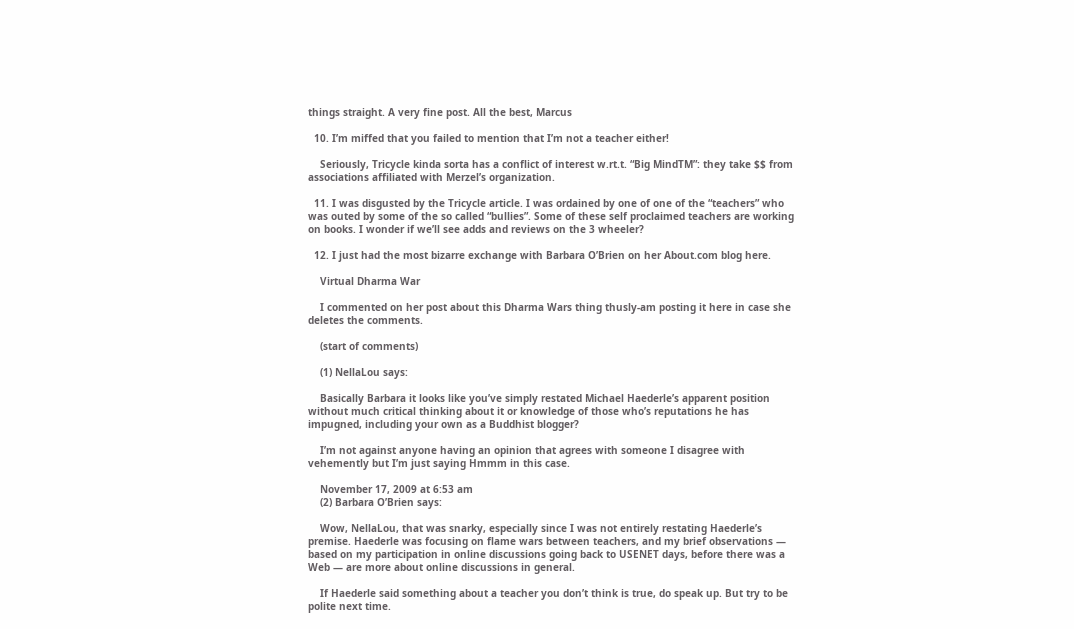things straight. A very fine post. All the best, Marcus

  10. I’m miffed that you failed to mention that I’m not a teacher either!

    Seriously, Tricycle kinda sorta has a conflict of interest w.rt.t. “Big MindTM”: they take $$ from associations affiliated with Merzel’s organization.

  11. I was disgusted by the Tricycle article. I was ordained by one of one of the “teachers” who was outed by some of the so called “bullies”. Some of these self proclaimed teachers are working on books. I wonder if we’ll see adds and reviews on the 3 wheeler?

  12. I just had the most bizarre exchange with Barbara O’Brien on her About.com blog here.

    Virtual Dharma War

    I commented on her post about this Dharma Wars thing thusly-am posting it here in case she deletes the comments.

    (start of comments)

    (1) NellaLou says:

    Basically Barbara it looks like you’ve simply restated Michael Haederle’s apparent position without much critical thinking about it or knowledge of those who’s reputations he has impugned, including your own as a Buddhist blogger?

    I’m not against anyone having an opinion that agrees with someone I disagree with vehemently but I’m just saying Hmmm in this case.

    November 17, 2009 at 6:53 am
    (2) Barbara O’Brien says:

    Wow, NellaLou, that was snarky, especially since I was not entirely restating Haederle’s premise. Haederle was focusing on flame wars between teachers, and my brief observations — based on my participation in online discussions going back to USENET days, before there was a Web — are more about online discussions in general.

    If Haederle said something about a teacher you don’t think is true, do speak up. But try to be polite next time.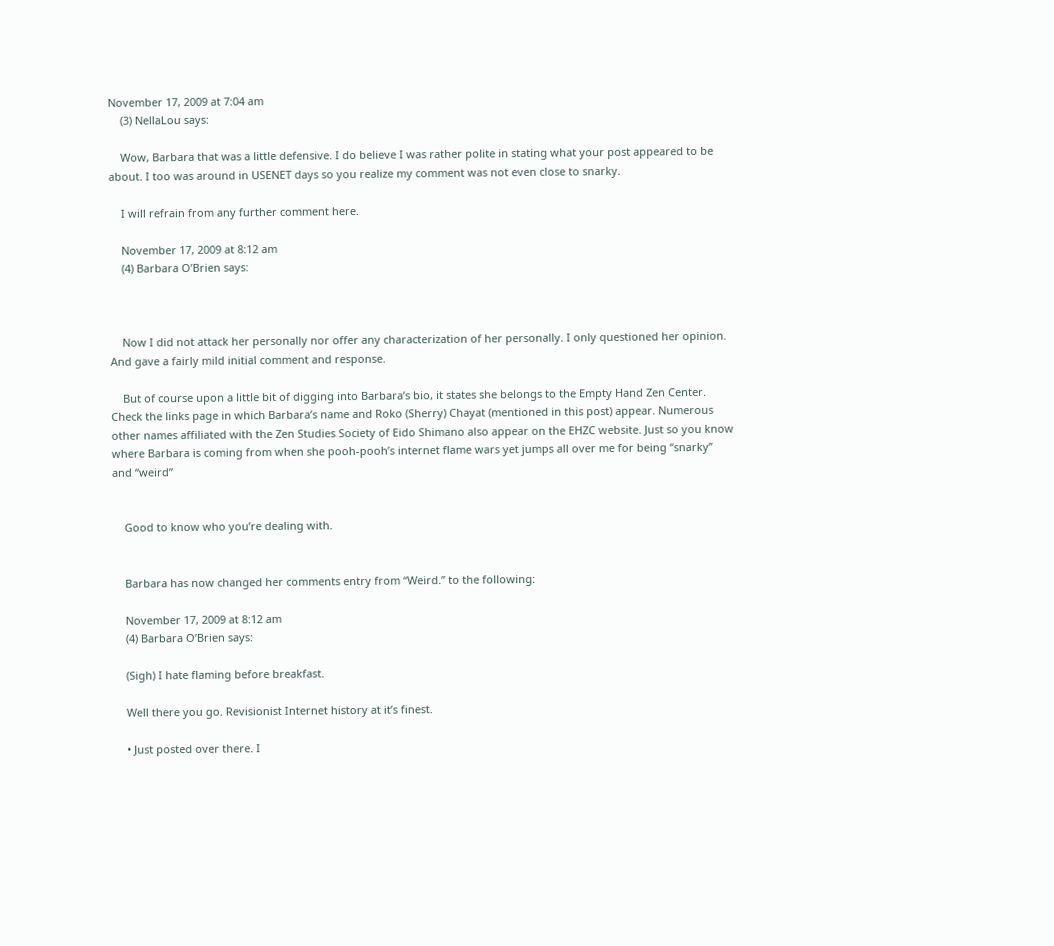November 17, 2009 at 7:04 am
    (3) NellaLou says:

    Wow, Barbara that was a little defensive. I do believe I was rather polite in stating what your post appeared to be about. I too was around in USENET days so you realize my comment was not even close to snarky.

    I will refrain from any further comment here.

    November 17, 2009 at 8:12 am
    (4) Barbara O’Brien says:



    Now I did not attack her personally nor offer any characterization of her personally. I only questioned her opinion. And gave a fairly mild initial comment and response.

    But of course upon a little bit of digging into Barbara’s bio, it states she belongs to the Empty Hand Zen Center. Check the links page in which Barbara’s name and Roko (Sherry) Chayat (mentioned in this post) appear. Numerous other names affiliated with the Zen Studies Society of Eido Shimano also appear on the EHZC website. Just so you know where Barbara is coming from when she pooh-pooh’s internet flame wars yet jumps all over me for being “snarky” and “weird”


    Good to know who you’re dealing with.


    Barbara has now changed her comments entry from “Weird.” to the following:

    November 17, 2009 at 8:12 am
    (4) Barbara O’Brien says:

    (Sigh) I hate flaming before breakfast.

    Well there you go. Revisionist Internet history at it’s finest.

    • Just posted over there. I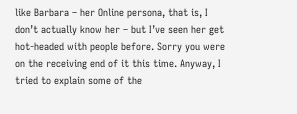like Barbara – her Online persona, that is, I don’t actually know her – but I’ve seen her get hot-headed with people before. Sorry you were on the receiving end of it this time. Anyway, I tried to explain some of the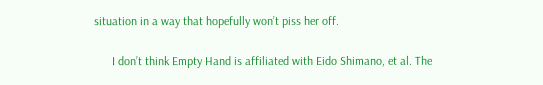situation in a way that hopefully won’t piss her off.

      I don’t think Empty Hand is affiliated with Eido Shimano, et al. The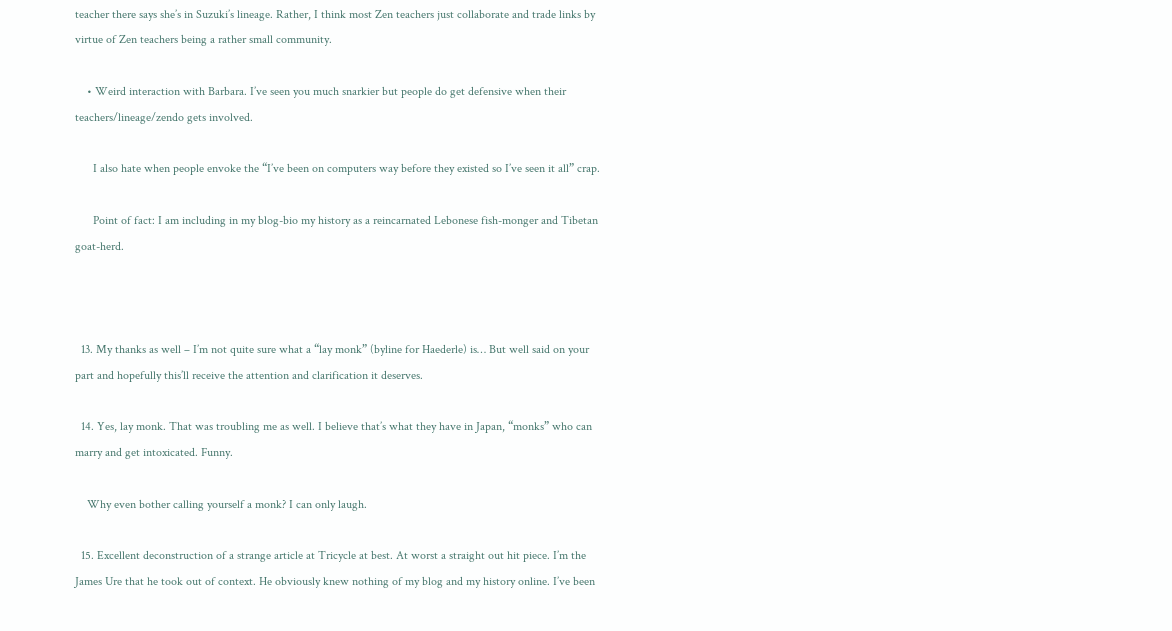teacher there says she’s in Suzuki’s lineage. Rather, I think most Zen teachers just collaborate and trade links by virtue of Zen teachers being a rather small community.

    • Weird interaction with Barbara. I’ve seen you much snarkier but people do get defensive when their teachers/lineage/zendo gets involved.

      I also hate when people envoke the “I’ve been on computers way before they existed so I’ve seen it all” crap.

      Point of fact: I am including in my blog-bio my history as a reincarnated Lebonese fish-monger and Tibetan goat-herd.



  13. My thanks as well – I’m not quite sure what a “lay monk” (byline for Haederle) is… But well said on your part and hopefully this’ll receive the attention and clarification it deserves.

  14. Yes, lay monk. That was troubling me as well. I believe that’s what they have in Japan, “monks” who can marry and get intoxicated. Funny.

    Why even bother calling yourself a monk? I can only laugh.

  15. Excellent deconstruction of a strange article at Tricycle at best. At worst a straight out hit piece. I’m the James Ure that he took out of context. He obviously knew nothing of my blog and my history online. I’ve been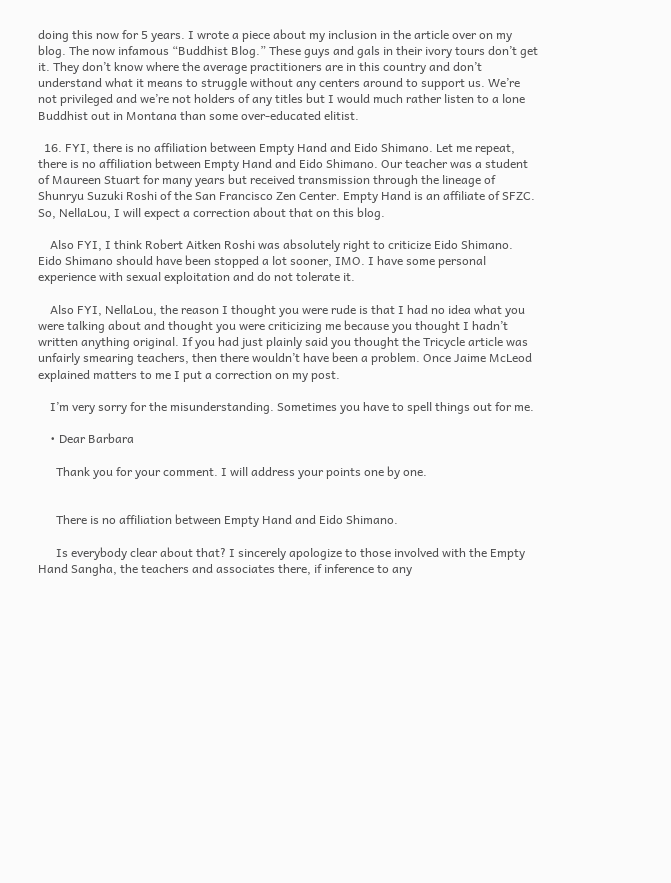doing this now for 5 years. I wrote a piece about my inclusion in the article over on my blog. The now infamous “Buddhist Blog.” These guys and gals in their ivory tours don’t get it. They don’t know where the average practitioners are in this country and don’t understand what it means to struggle without any centers around to support us. We’re not privileged and we’re not holders of any titles but I would much rather listen to a lone Buddhist out in Montana than some over-educated elitist.

  16. FYI, there is no affiliation between Empty Hand and Eido Shimano. Let me repeat, there is no affiliation between Empty Hand and Eido Shimano. Our teacher was a student of Maureen Stuart for many years but received transmission through the lineage of Shunryu Suzuki Roshi of the San Francisco Zen Center. Empty Hand is an affiliate of SFZC. So, NellaLou, I will expect a correction about that on this blog.

    Also FYI, I think Robert Aitken Roshi was absolutely right to criticize Eido Shimano. Eido Shimano should have been stopped a lot sooner, IMO. I have some personal experience with sexual exploitation and do not tolerate it.

    Also FYI, NellaLou, the reason I thought you were rude is that I had no idea what you were talking about and thought you were criticizing me because you thought I hadn’t written anything original. If you had just plainly said you thought the Tricycle article was unfairly smearing teachers, then there wouldn’t have been a problem. Once Jaime McLeod explained matters to me I put a correction on my post.

    I’m very sorry for the misunderstanding. Sometimes you have to spell things out for me.

    • Dear Barbara

      Thank you for your comment. I will address your points one by one.


      There is no affiliation between Empty Hand and Eido Shimano.

      Is everybody clear about that? I sincerely apologize to those involved with the Empty Hand Sangha, the teachers and associates there, if inference to any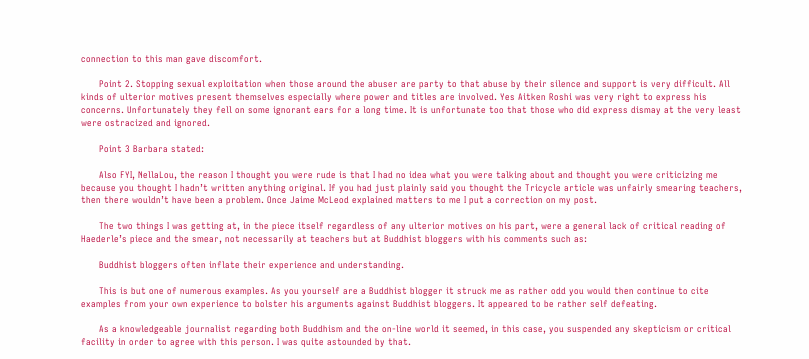connection to this man gave discomfort.

      Point 2. Stopping sexual exploitation when those around the abuser are party to that abuse by their silence and support is very difficult. All kinds of ulterior motives present themselves especially where power and titles are involved. Yes Aitken Roshi was very right to express his concerns. Unfortunately they fell on some ignorant ears for a long time. It is unfortunate too that those who did express dismay at the very least were ostracized and ignored.

      Point 3 Barbara stated:

      Also FYI, NellaLou, the reason I thought you were rude is that I had no idea what you were talking about and thought you were criticizing me because you thought I hadn’t written anything original. If you had just plainly said you thought the Tricycle article was unfairly smearing teachers, then there wouldn’t have been a problem. Once Jaime McLeod explained matters to me I put a correction on my post.

      The two things I was getting at, in the piece itself regardless of any ulterior motives on his part, were a general lack of critical reading of Haederle’s piece and the smear, not necessarily at teachers but at Buddhist bloggers with his comments such as:

      Buddhist bloggers often inflate their experience and understanding.

      This is but one of numerous examples. As you yourself are a Buddhist blogger it struck me as rather odd you would then continue to cite examples from your own experience to bolster his arguments against Buddhist bloggers. It appeared to be rather self defeating.

      As a knowledgeable journalist regarding both Buddhism and the on-line world it seemed, in this case, you suspended any skepticism or critical facility in order to agree with this person. I was quite astounded by that.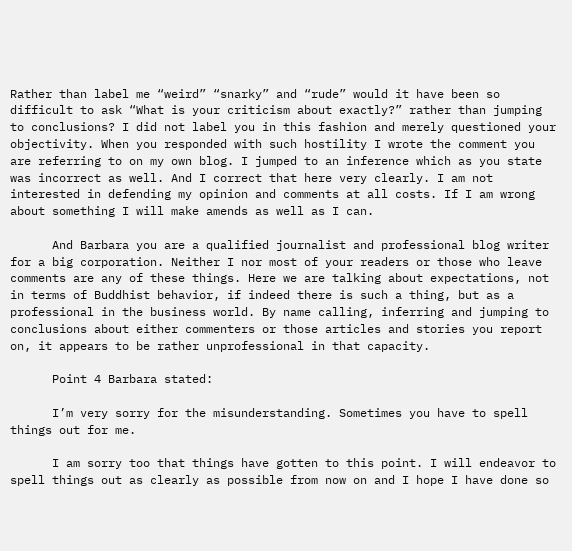Rather than label me “weird” “snarky” and “rude” would it have been so difficult to ask “What is your criticism about exactly?” rather than jumping to conclusions? I did not label you in this fashion and merely questioned your objectivity. When you responded with such hostility I wrote the comment you are referring to on my own blog. I jumped to an inference which as you state was incorrect as well. And I correct that here very clearly. I am not interested in defending my opinion and comments at all costs. If I am wrong about something I will make amends as well as I can.

      And Barbara you are a qualified journalist and professional blog writer for a big corporation. Neither I nor most of your readers or those who leave comments are any of these things. Here we are talking about expectations, not in terms of Buddhist behavior, if indeed there is such a thing, but as a professional in the business world. By name calling, inferring and jumping to conclusions about either commenters or those articles and stories you report on, it appears to be rather unprofessional in that capacity.

      Point 4 Barbara stated:

      I’m very sorry for the misunderstanding. Sometimes you have to spell things out for me.

      I am sorry too that things have gotten to this point. I will endeavor to spell things out as clearly as possible from now on and I hope I have done so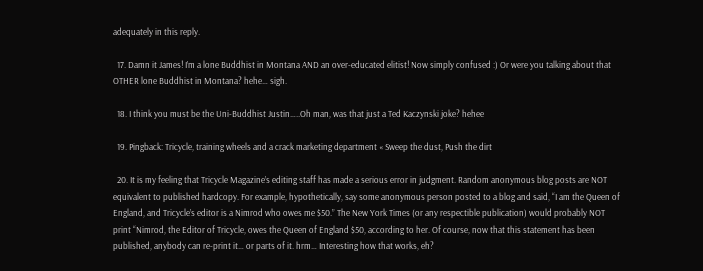adequately in this reply.

  17. Damn it James! I’m a lone Buddhist in Montana AND an over-educated elitist! Now simply confused :) Or were you talking about that OTHER lone Buddhist in Montana? hehe… sigh.

  18. I think you must be the Uni-Buddhist Justin…..Oh man, was that just a Ted Kaczynski joke? hehee

  19. Pingback: Tricycle, training wheels and a crack marketing department « Sweep the dust, Push the dirt

  20. It is my feeling that Tricycle Magazine’s editing staff has made a serious error in judgment. Random anonymous blog posts are NOT equivalent to published hardcopy. For example, hypothetically, say some anonymous person posted to a blog and said, “I am the Queen of England, and Tricycle’s editor is a Nimrod who owes me $50.” The New York Times (or any respectible publication) would probably NOT print “Nimrod, the Editor of Tricycle, owes the Queen of England $50, according to her. Of course, now that this statement has been published, anybody can re-print it… or parts of it. hrm… Interesting how that works, eh?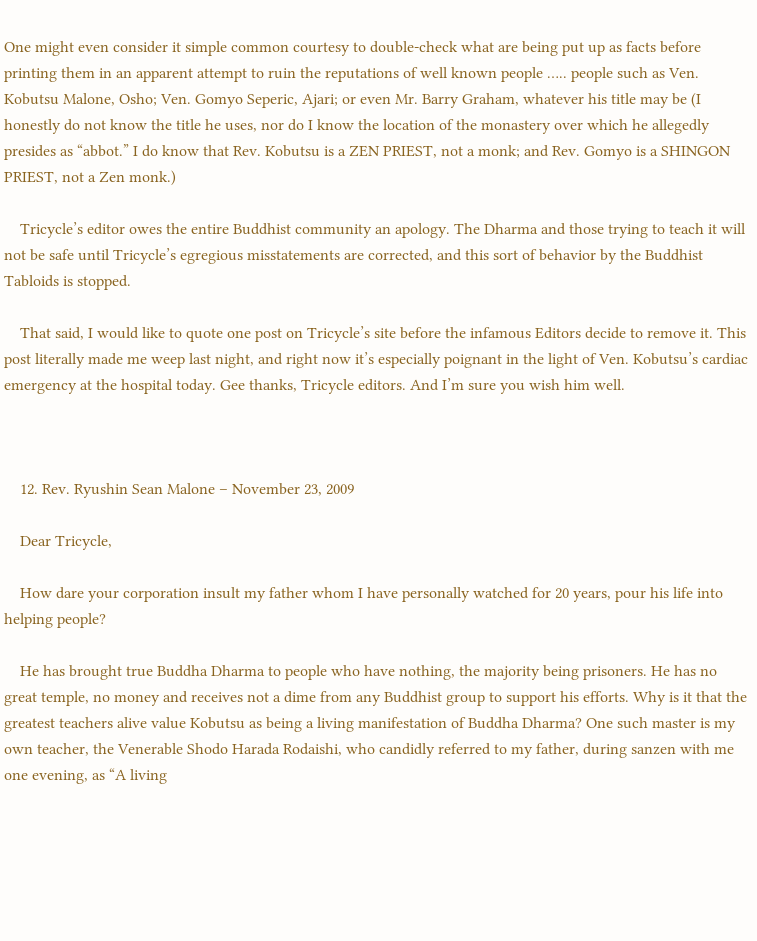One might even consider it simple common courtesy to double-check what are being put up as facts before printing them in an apparent attempt to ruin the reputations of well known people ….. people such as Ven. Kobutsu Malone, Osho; Ven. Gomyo Seperic, Ajari; or even Mr. Barry Graham, whatever his title may be (I honestly do not know the title he uses, nor do I know the location of the monastery over which he allegedly presides as “abbot.” I do know that Rev. Kobutsu is a ZEN PRIEST, not a monk; and Rev. Gomyo is a SHINGON PRIEST, not a Zen monk.)

    Tricycle’s editor owes the entire Buddhist community an apology. The Dharma and those trying to teach it will not be safe until Tricycle’s egregious misstatements are corrected, and this sort of behavior by the Buddhist Tabloids is stopped.

    That said, I would like to quote one post on Tricycle’s site before the infamous Editors decide to remove it. This post literally made me weep last night, and right now it’s especially poignant in the light of Ven. Kobutsu’s cardiac emergency at the hospital today. Gee thanks, Tricycle editors. And I’m sure you wish him well.



    12. Rev. Ryushin Sean Malone – November 23, 2009

    Dear Tricycle,

    How dare your corporation insult my father whom I have personally watched for 20 years, pour his life into helping people?

    He has brought true Buddha Dharma to people who have nothing, the majority being prisoners. He has no great temple, no money and receives not a dime from any Buddhist group to support his efforts. Why is it that the greatest teachers alive value Kobutsu as being a living manifestation of Buddha Dharma? One such master is my own teacher, the Venerable Shodo Harada Rodaishi, who candidly referred to my father, during sanzen with me one evening, as “A living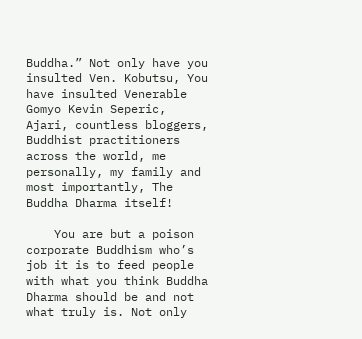Buddha.” Not only have you insulted Ven. Kobutsu, You have insulted Venerable Gomyo Kevin Seperic, Ajari, countless bloggers, Buddhist practitioners across the world, me personally, my family and most importantly, The Buddha Dharma itself!

    You are but a poison corporate Buddhism who’s job it is to feed people with what you think Buddha Dharma should be and not what truly is. Not only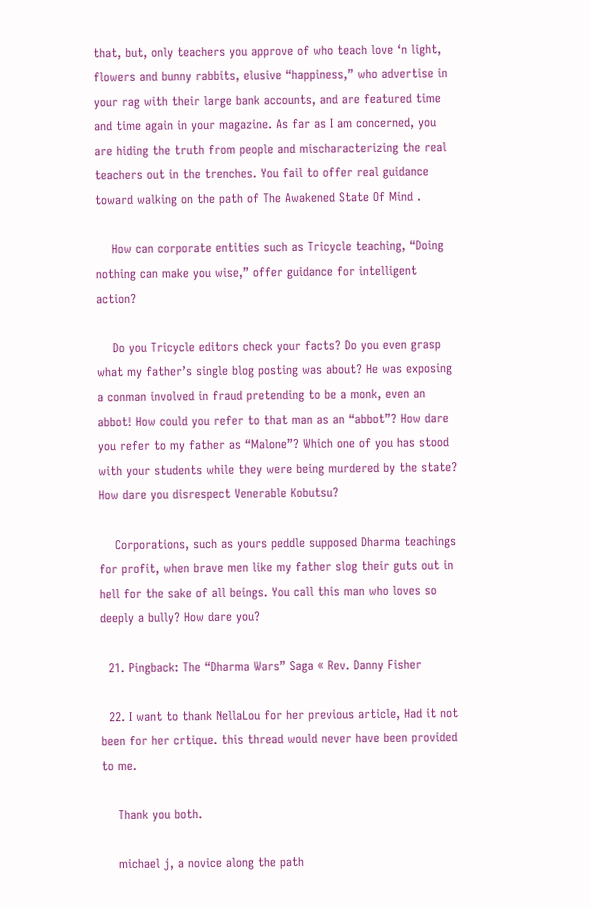that, but, only teachers you approve of who teach love ‘n light, flowers and bunny rabbits, elusive “happiness,” who advertise in your rag with their large bank accounts, and are featured time and time again in your magazine. As far as I am concerned, you are hiding the truth from people and mischaracterizing the real teachers out in the trenches. You fail to offer real guidance toward walking on the path of The Awakened State Of Mind .

    How can corporate entities such as Tricycle teaching, “Doing nothing can make you wise,” offer guidance for intelligent action?

    Do you Tricycle editors check your facts? Do you even grasp what my father’s single blog posting was about? He was exposing a conman involved in fraud pretending to be a monk, even an abbot! How could you refer to that man as an “abbot”? How dare you refer to my father as “Malone”? Which one of you has stood with your students while they were being murdered by the state? How dare you disrespect Venerable Kobutsu?

    Corporations, such as yours peddle supposed Dharma teachings for profit, when brave men like my father slog their guts out in hell for the sake of all beings. You call this man who loves so deeply a bully? How dare you?

  21. Pingback: The “Dharma Wars” Saga « Rev. Danny Fisher

  22. I want to thank NellaLou for her previous article, Had it not been for her crtique. this thread would never have been provided to me.

    Thank you both.

    michael j, a novice along the path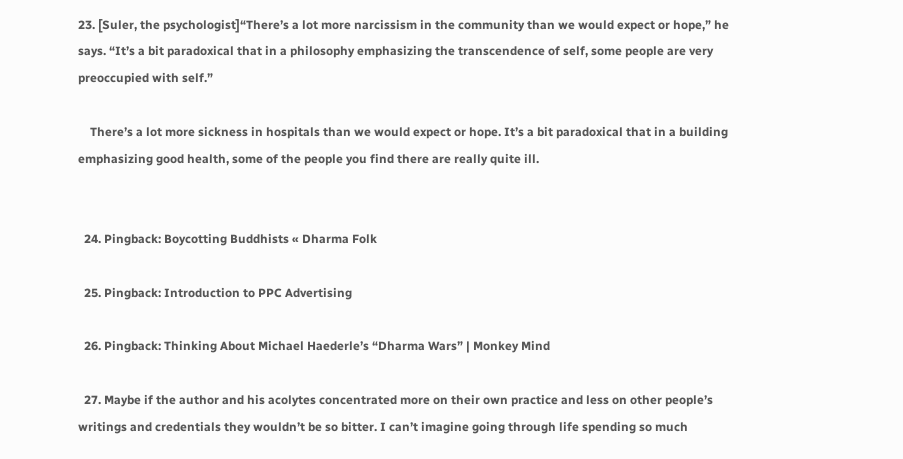23. [Suler, the psychologist]“There’s a lot more narcissism in the community than we would expect or hope,” he says. “It’s a bit paradoxical that in a philosophy emphasizing the transcendence of self, some people are very preoccupied with self.”

    There’s a lot more sickness in hospitals than we would expect or hope. It’s a bit paradoxical that in a building emphasizing good health, some of the people you find there are really quite ill.


  24. Pingback: Boycotting Buddhists « Dharma Folk

  25. Pingback: Introduction to PPC Advertising

  26. Pingback: Thinking About Michael Haederle’s “Dharma Wars” | Monkey Mind

  27. Maybe if the author and his acolytes concentrated more on their own practice and less on other people’s writings and credentials they wouldn’t be so bitter. I can’t imagine going through life spending so much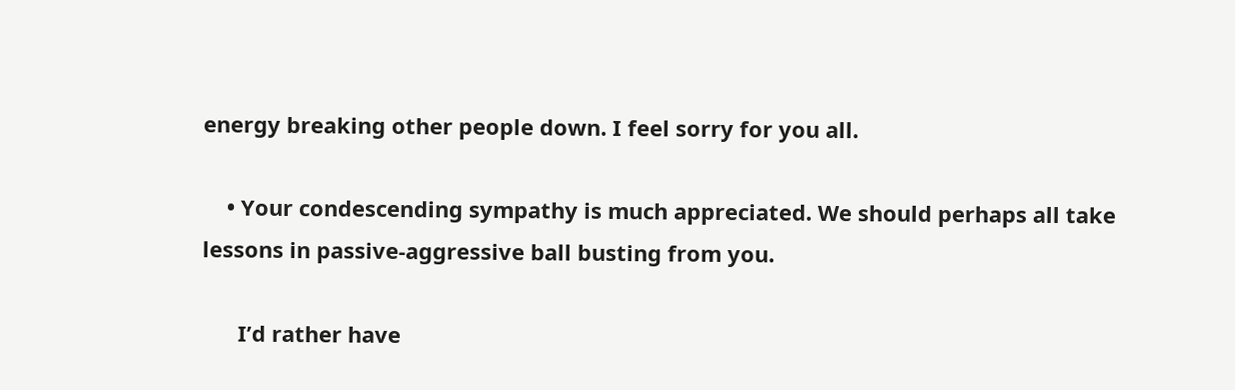energy breaking other people down. I feel sorry for you all.

    • Your condescending sympathy is much appreciated. We should perhaps all take lessons in passive-aggressive ball busting from you.

      I’d rather have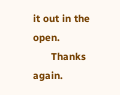it out in the open.
      Thanks again.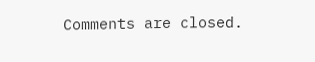Comments are closed.